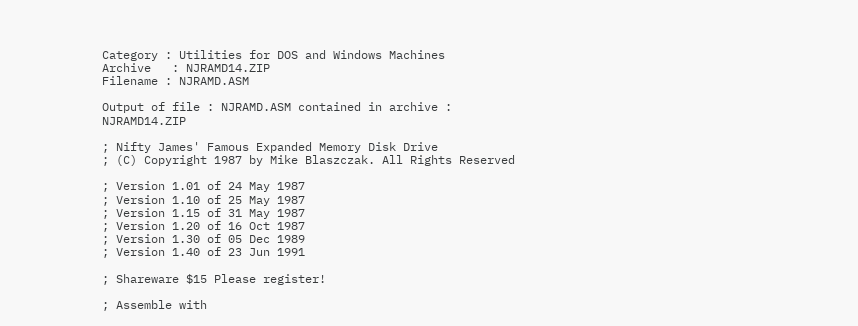Category : Utilities for DOS and Windows Machines
Archive   : NJRAMD14.ZIP
Filename : NJRAMD.ASM

Output of file : NJRAMD.ASM contained in archive : NJRAMD14.ZIP

; Nifty James' Famous Expanded Memory Disk Drive
; (C) Copyright 1987 by Mike Blaszczak. All Rights Reserved

; Version 1.01 of 24 May 1987
; Version 1.10 of 25 May 1987
; Version 1.15 of 31 May 1987
; Version 1.20 of 16 Oct 1987
; Version 1.30 of 05 Dec 1989
; Version 1.40 of 23 Jun 1991

; Shareware $15 Please register!

; Assemble with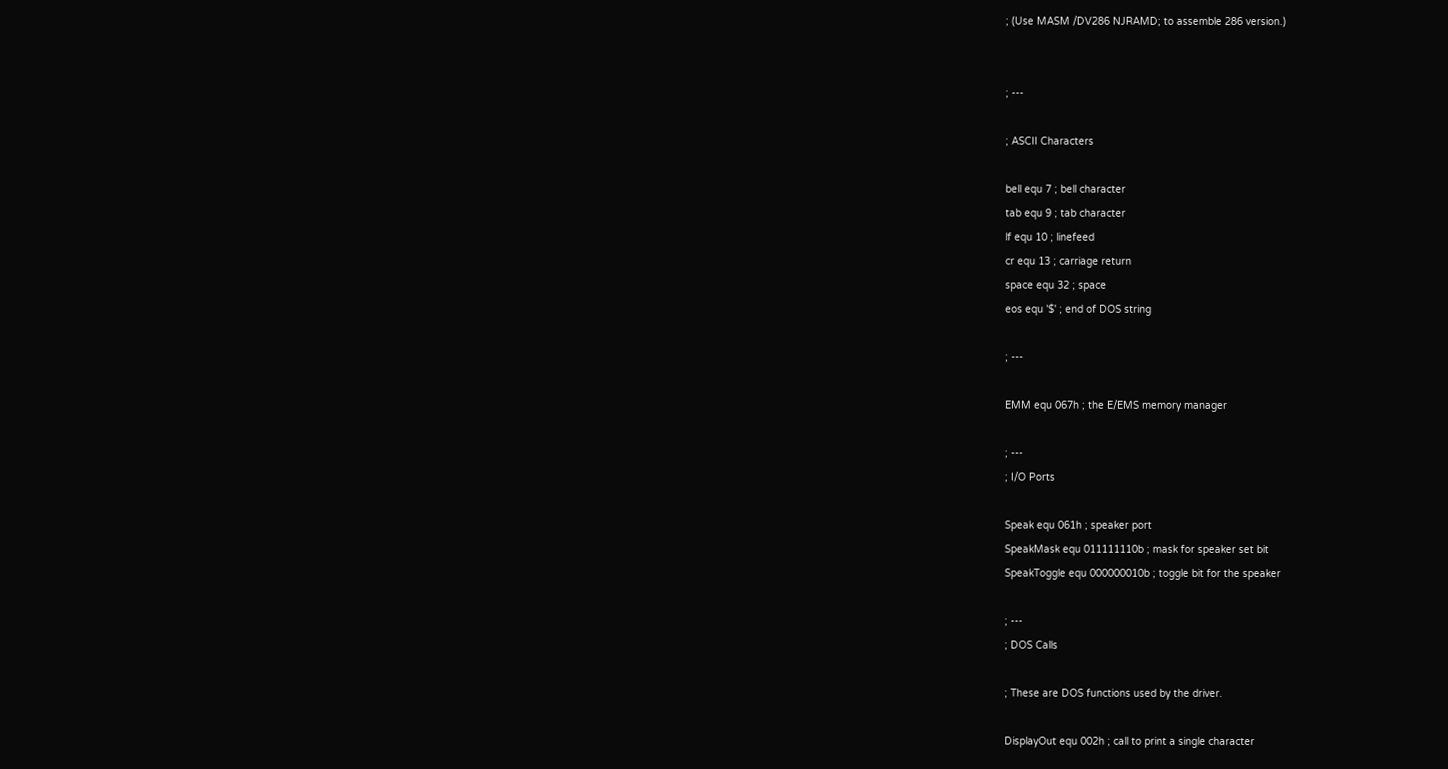; (Use MASM /DV286 NJRAMD; to assemble 286 version.)


; ---

; ASCII Characters

bell equ 7 ; bell character
tab equ 9 ; tab character
lf equ 10 ; linefeed
cr equ 13 ; carriage return
space equ 32 ; space
eos equ '$' ; end of DOS string

; ---

EMM equ 067h ; the E/EMS memory manager

; ---
; I/O Ports

Speak equ 061h ; speaker port
SpeakMask equ 011111110b ; mask for speaker set bit
SpeakToggle equ 000000010b ; toggle bit for the speaker

; ---
; DOS Calls

; These are DOS functions used by the driver.

DisplayOut equ 002h ; call to print a single character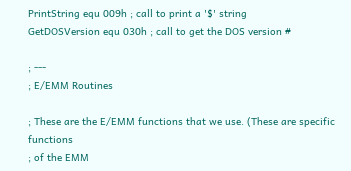PrintString equ 009h ; call to print a '$' string
GetDOSVersion equ 030h ; call to get the DOS version #

; ---
; E/EMM Routines

; These are the E/EMM functions that we use. (These are specific functions
; of the EMM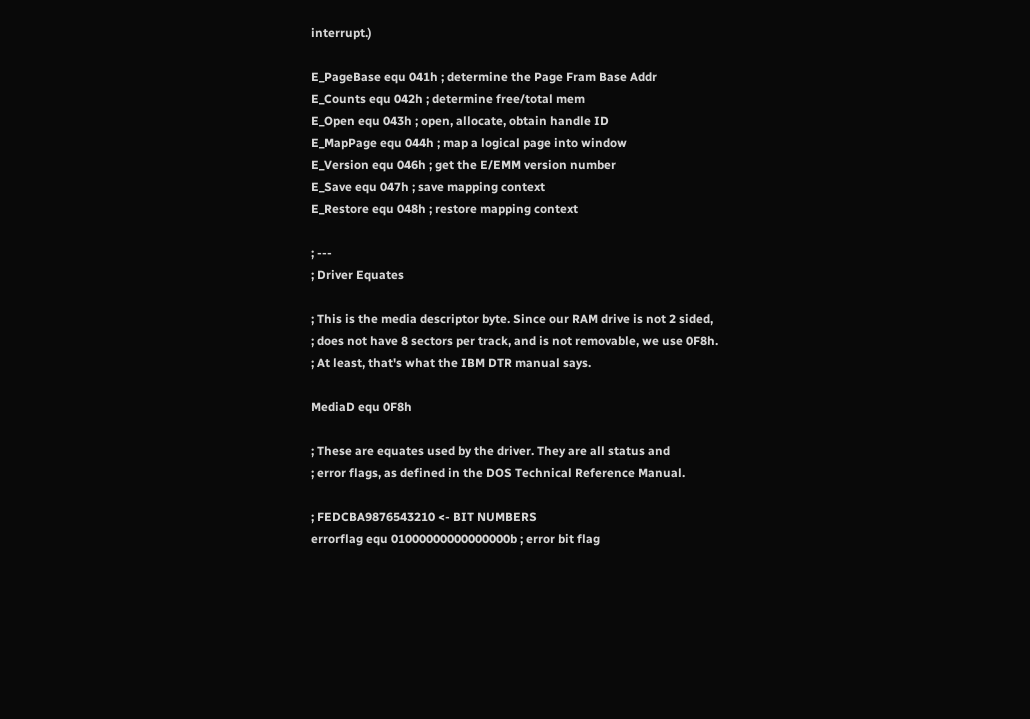interrupt.)

E_PageBase equ 041h ; determine the Page Fram Base Addr
E_Counts equ 042h ; determine free/total mem
E_Open equ 043h ; open, allocate, obtain handle ID
E_MapPage equ 044h ; map a logical page into window
E_Version equ 046h ; get the E/EMM version number
E_Save equ 047h ; save mapping context
E_Restore equ 048h ; restore mapping context

; ---
; Driver Equates

; This is the media descriptor byte. Since our RAM drive is not 2 sided,
; does not have 8 sectors per track, and is not removable, we use 0F8h.
; At least, that's what the IBM DTR manual says.

MediaD equ 0F8h

; These are equates used by the driver. They are all status and
; error flags, as defined in the DOS Technical Reference Manual.

; FEDCBA9876543210 <- BIT NUMBERS
errorflag equ 01000000000000000b ; error bit flag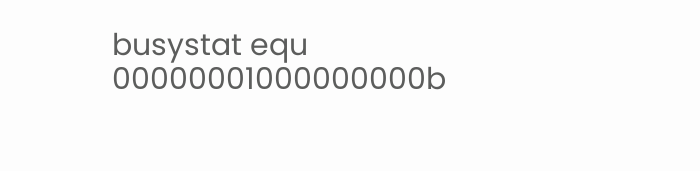busystat equ 00000001000000000b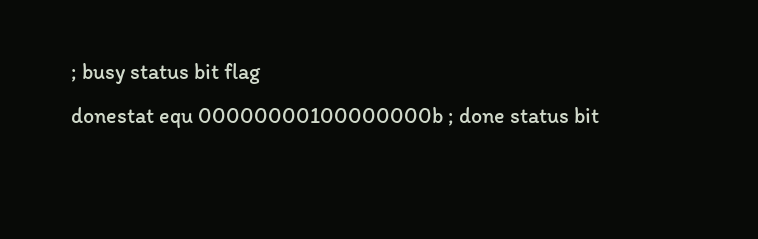; busy status bit flag
donestat equ 00000000100000000b ; done status bit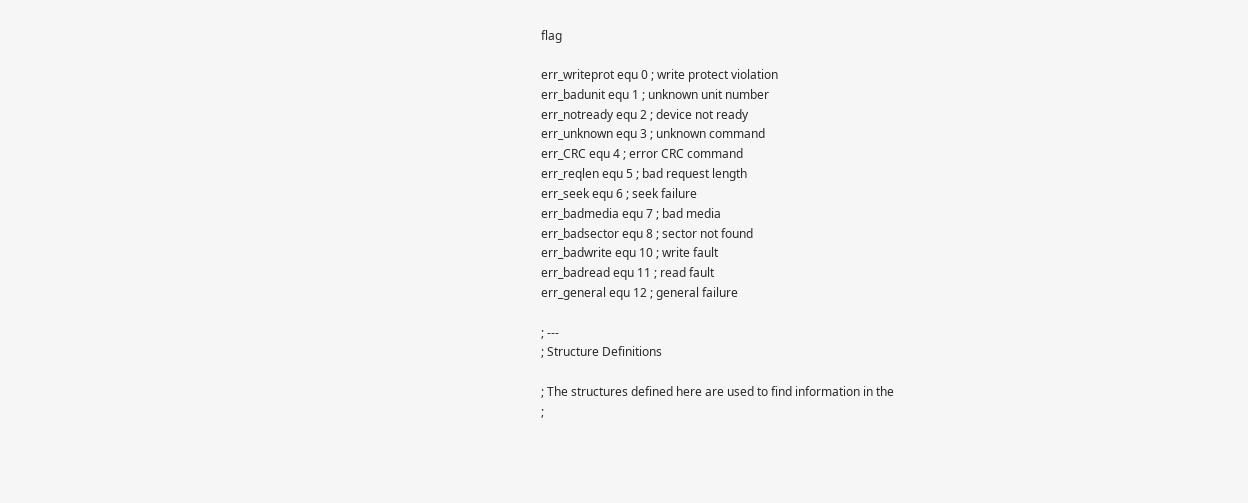flag

err_writeprot equ 0 ; write protect violation
err_badunit equ 1 ; unknown unit number
err_notready equ 2 ; device not ready
err_unknown equ 3 ; unknown command
err_CRC equ 4 ; error CRC command
err_reqlen equ 5 ; bad request length
err_seek equ 6 ; seek failure
err_badmedia equ 7 ; bad media
err_badsector equ 8 ; sector not found
err_badwrite equ 10 ; write fault
err_badread equ 11 ; read fault
err_general equ 12 ; general failure

; ---
; Structure Definitions

; The structures defined here are used to find information in the
;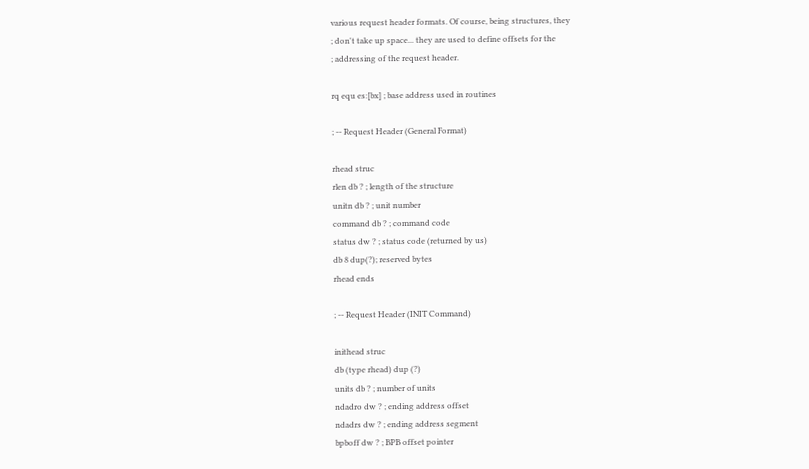various request header formats. Of course, being structures, they
; don't take up space... they are used to define offsets for the
; addressing of the request header.

rq equ es:[bx] ; base address used in routines

; -- Request Header (General Format)

rhead struc
rlen db ? ; length of the structure
unitn db ? ; unit number
command db ? ; command code
status dw ? ; status code (returned by us)
db 8 dup(?); reserved bytes
rhead ends

; -- Request Header (INIT Command)

inithead struc
db (type rhead) dup (?)
units db ? ; number of units
ndadro dw ? ; ending address offset
ndadrs dw ? ; ending address segment
bpboff dw ? ; BPB offset pointer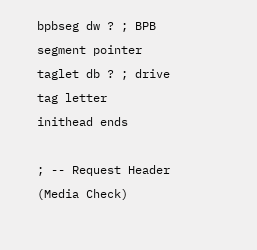bpbseg dw ? ; BPB segment pointer
taglet db ? ; drive tag letter
inithead ends

; -- Request Header (Media Check)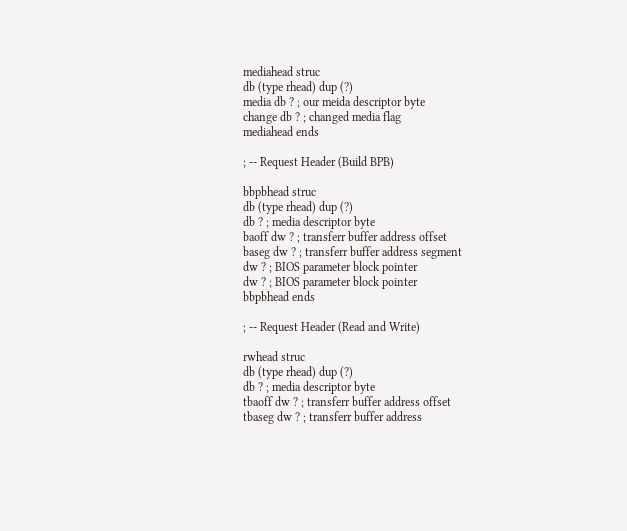mediahead struc
db (type rhead) dup (?)
media db ? ; our meida descriptor byte
change db ? ; changed media flag
mediahead ends

; -- Request Header (Build BPB)

bbpbhead struc
db (type rhead) dup (?)
db ? ; media descriptor byte
baoff dw ? ; transferr buffer address offset
baseg dw ? ; transferr buffer address segment
dw ? ; BIOS parameter block pointer
dw ? ; BIOS parameter block pointer
bbpbhead ends

; -- Request Header (Read and Write)

rwhead struc
db (type rhead) dup (?)
db ? ; media descriptor byte
tbaoff dw ? ; transferr buffer address offset
tbaseg dw ? ; transferr buffer address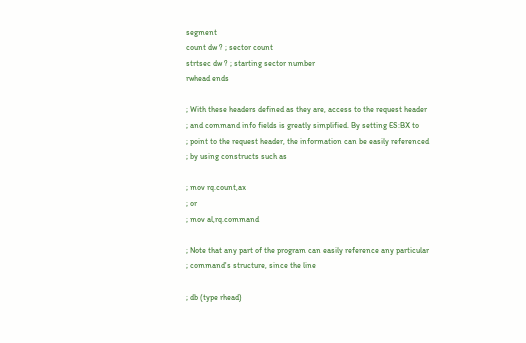segment
count dw ? ; sector count
strtsec dw ? ; starting sector number
rwhead ends

; With these headers defined as they are, access to the request header
; and command info fields is greatly simplified. By setting ES:BX to
; point to the request header, the information can be easily referenced
; by using constructs such as

; mov rq.count,ax
; or
; mov al,rq.command

; Note that any part of the program can easily reference any particular
; command's structure, since the line

; db (type rhead)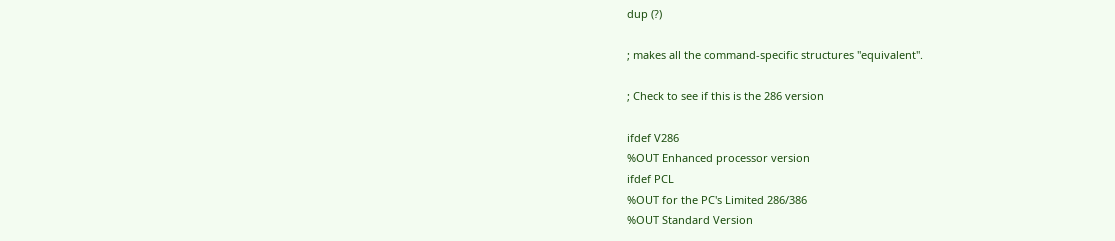dup (?)

; makes all the command-specific structures "equivalent".

; Check to see if this is the 286 version

ifdef V286
%OUT Enhanced processor version
ifdef PCL
%OUT for the PC's Limited 286/386
%OUT Standard Version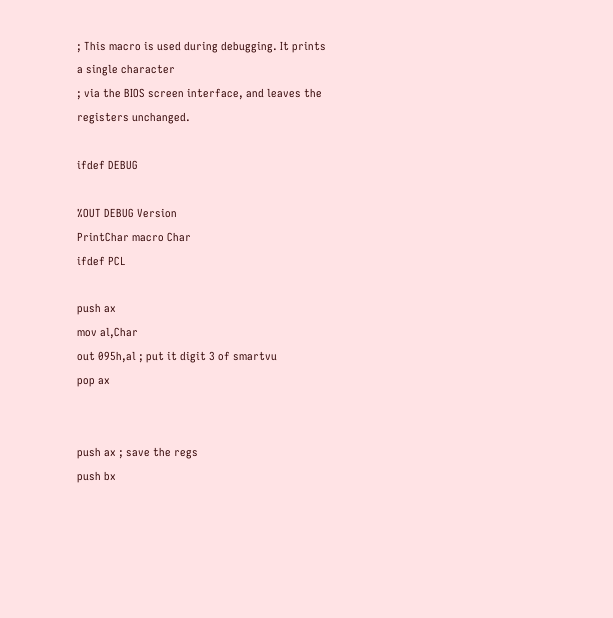; This macro is used during debugging. It prints a single character
; via the BIOS screen interface, and leaves the registers unchanged.

ifdef DEBUG

%OUT DEBUG Version
PrintChar macro Char
ifdef PCL

push ax
mov al,Char
out 095h,al ; put it digit 3 of smartvu
pop ax


push ax ; save the regs
push bx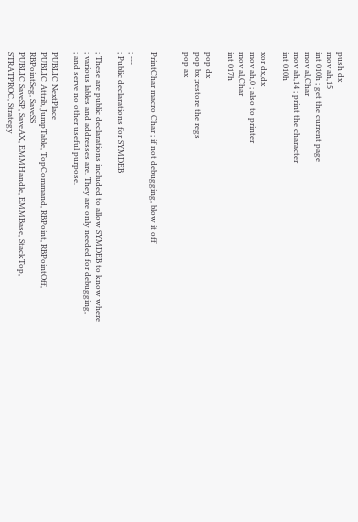push dx
mov ah,15
int 010h ; get the current page
mov al,Char
mov ah,14 ; print the character
int 010h

xor dx,dx
mov ah,0 ; also to printer
mov al,Char
int 017h

pop dx
pop bx ;restore the regs
pop ax


PrintChar macro Char ; if not debugging, blow it off

; ---
; Public declarations for SYMDEB

; These are public declarations included to allow SYMDEB to know where
; various lables and addresses are. They are only needed for debugging,
; and serve no other useful purpose.

PUBLIC NextPlace
PUBLIC Attrib, JumpTable, TopCommand, RBPoint, RBPointOff, RBPointSeg, SaveSS
PUBLIC SaveSP, SaveAX, EMMHandle, EMMBase, StackTop, STRATPROC, Strategy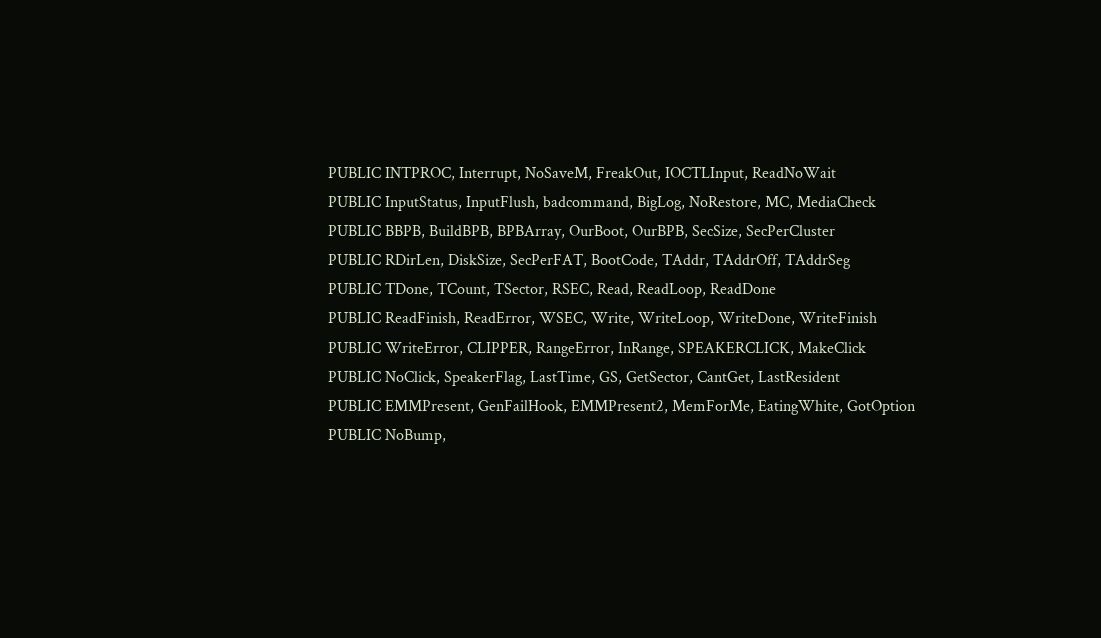PUBLIC INTPROC, Interrupt, NoSaveM, FreakOut, IOCTLInput, ReadNoWait
PUBLIC InputStatus, InputFlush, badcommand, BigLog, NoRestore, MC, MediaCheck
PUBLIC BBPB, BuildBPB, BPBArray, OurBoot, OurBPB, SecSize, SecPerCluster
PUBLIC RDirLen, DiskSize, SecPerFAT, BootCode, TAddr, TAddrOff, TAddrSeg
PUBLIC TDone, TCount, TSector, RSEC, Read, ReadLoop, ReadDone
PUBLIC ReadFinish, ReadError, WSEC, Write, WriteLoop, WriteDone, WriteFinish
PUBLIC WriteError, CLIPPER, RangeError, InRange, SPEAKERCLICK, MakeClick
PUBLIC NoClick, SpeakerFlag, LastTime, GS, GetSector, CantGet, LastResident
PUBLIC EMMPresent, GenFailHook, EMMPresent2, MemForMe, EatingWhite, GotOption
PUBLIC NoBump,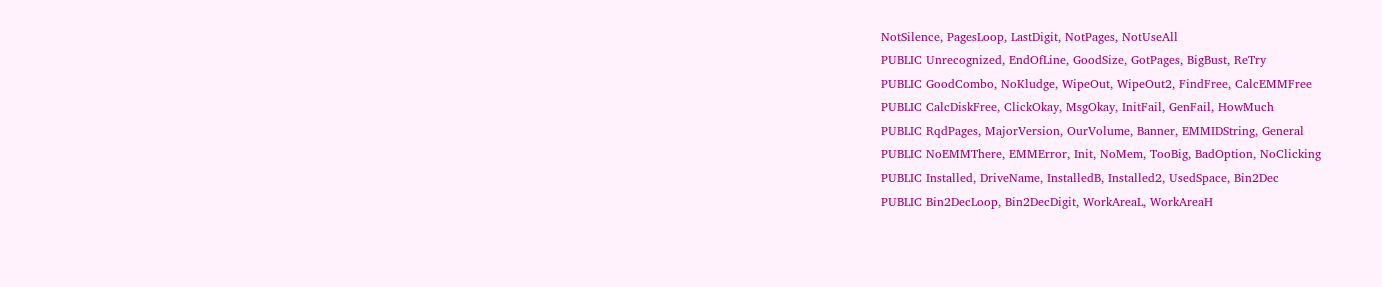NotSilence, PagesLoop, LastDigit, NotPages, NotUseAll
PUBLIC Unrecognized, EndOfLine, GoodSize, GotPages, BigBust, ReTry
PUBLIC GoodCombo, NoKludge, WipeOut, WipeOut2, FindFree, CalcEMMFree
PUBLIC CalcDiskFree, ClickOkay, MsgOkay, InitFail, GenFail, HowMuch
PUBLIC RqdPages, MajorVersion, OurVolume, Banner, EMMIDString, General
PUBLIC NoEMMThere, EMMError, Init, NoMem, TooBig, BadOption, NoClicking
PUBLIC Installed, DriveName, InstalledB, Installed2, UsedSpace, Bin2Dec
PUBLIC Bin2DecLoop, Bin2DecDigit, WorkAreaL, WorkAreaH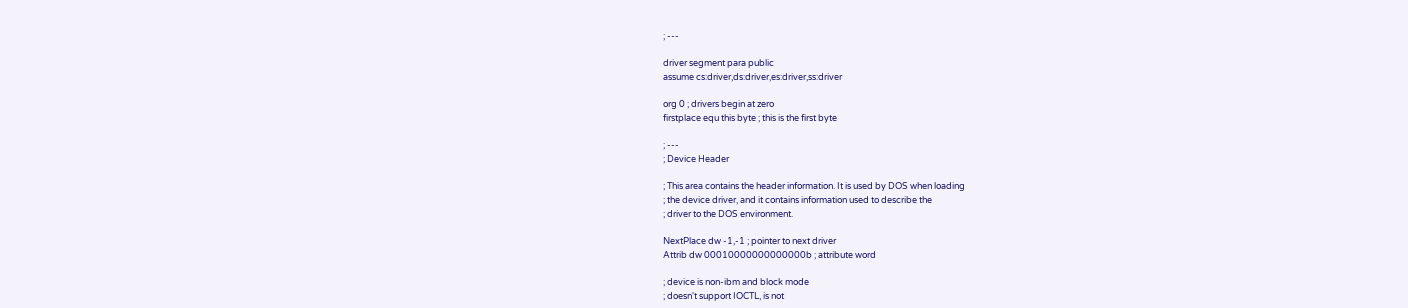; ---

driver segment para public
assume cs:driver,ds:driver,es:driver,ss:driver

org 0 ; drivers begin at zero
firstplace equ this byte ; this is the first byte

; ---
; Device Header

; This area contains the header information. It is used by DOS when loading
; the device driver, and it contains information used to describe the
; driver to the DOS environment.

NextPlace dw -1,-1 ; pointer to next driver
Attrib dw 00010000000000000b ; attribute word

; device is non-ibm and block mode
; doesn't support IOCTL, is not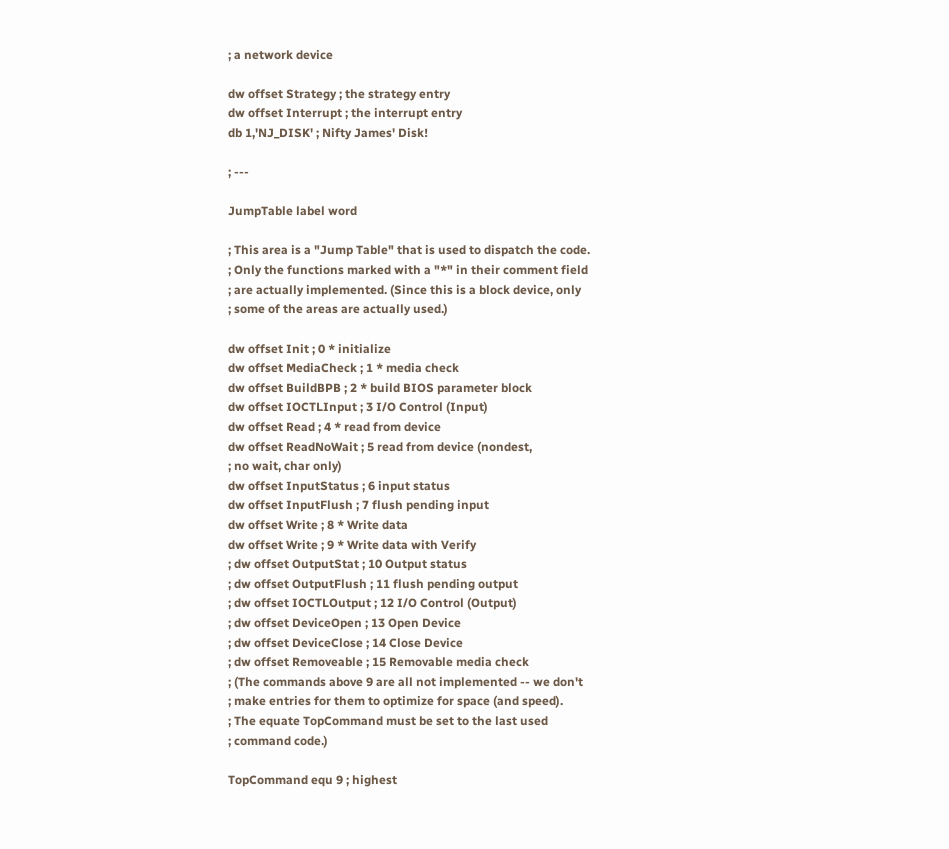; a network device

dw offset Strategy ; the strategy entry
dw offset Interrupt ; the interrupt entry
db 1,'NJ_DISK' ; Nifty James' Disk!

; ---

JumpTable label word

; This area is a "Jump Table" that is used to dispatch the code.
; Only the functions marked with a "*" in their comment field
; are actually implemented. (Since this is a block device, only
; some of the areas are actually used.)

dw offset Init ; 0 * initialize
dw offset MediaCheck ; 1 * media check
dw offset BuildBPB ; 2 * build BIOS parameter block
dw offset IOCTLInput ; 3 I/O Control (Input)
dw offset Read ; 4 * read from device
dw offset ReadNoWait ; 5 read from device (nondest,
; no wait, char only)
dw offset InputStatus ; 6 input status
dw offset InputFlush ; 7 flush pending input
dw offset Write ; 8 * Write data
dw offset Write ; 9 * Write data with Verify
; dw offset OutputStat ; 10 Output status
; dw offset OutputFlush ; 11 flush pending output
; dw offset IOCTLOutput ; 12 I/O Control (Output)
; dw offset DeviceOpen ; 13 Open Device
; dw offset DeviceClose ; 14 Close Device
; dw offset Removeable ; 15 Removable media check
; (The commands above 9 are all not implemented -- we don't
; make entries for them to optimize for space (and speed).
; The equate TopCommand must be set to the last used
; command code.)

TopCommand equ 9 ; highest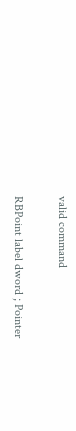valid command

RBPoint label dword ; Pointer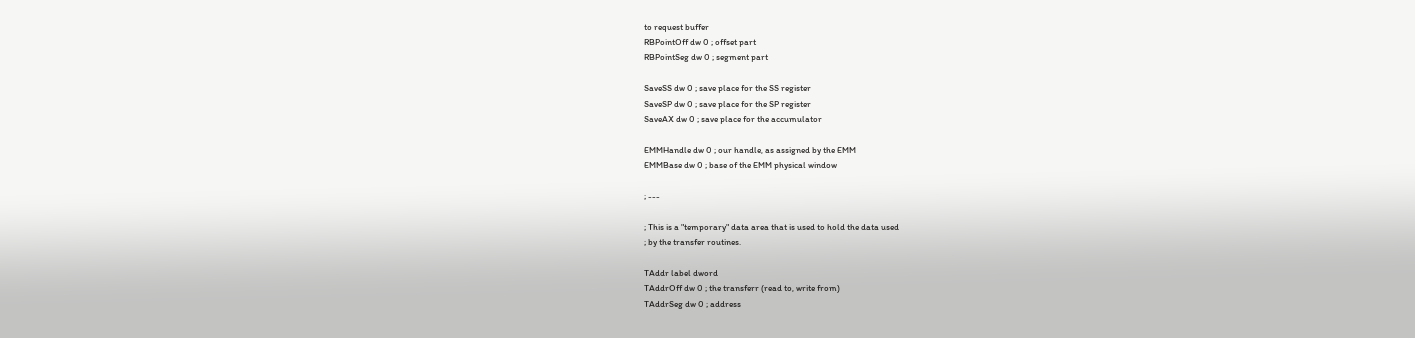to request buffer
RBPointOff dw 0 ; offset part
RBPointSeg dw 0 ; segment part

SaveSS dw 0 ; save place for the SS register
SaveSP dw 0 ; save place for the SP register
SaveAX dw 0 ; save place for the accumulator

EMMHandle dw 0 ; our handle, as assigned by the EMM
EMMBase dw 0 ; base of the EMM physical window

; ---

; This is a "temporary" data area that is used to hold the data used
; by the transfer routines.

TAddr label dword
TAddrOff dw 0 ; the transferr (read to, write from)
TAddrSeg dw 0 ; address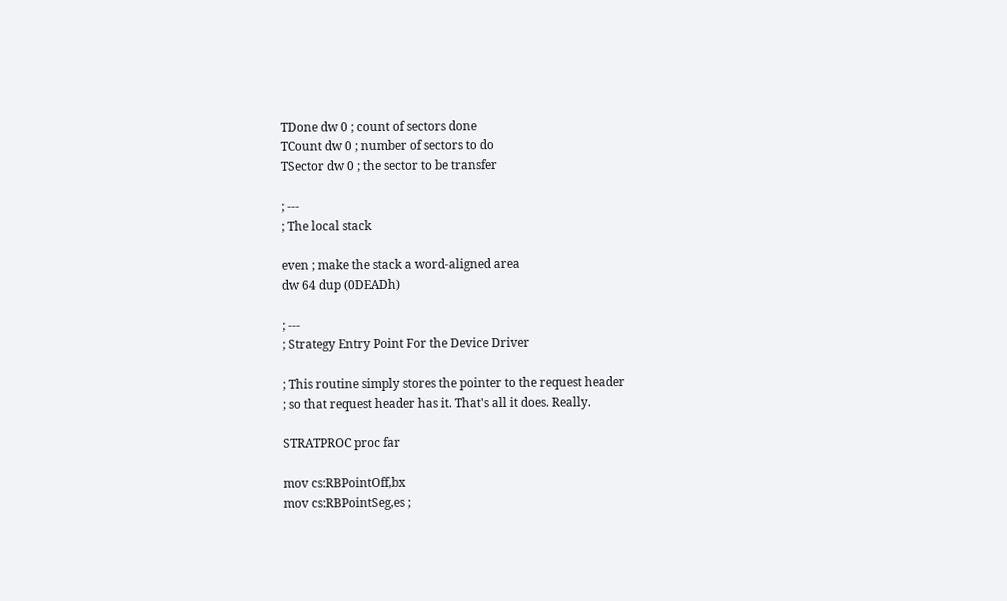TDone dw 0 ; count of sectors done
TCount dw 0 ; number of sectors to do
TSector dw 0 ; the sector to be transfer

; ---
; The local stack

even ; make the stack a word-aligned area
dw 64 dup (0DEADh)

; ---
; Strategy Entry Point For the Device Driver

; This routine simply stores the pointer to the request header
; so that request header has it. That's all it does. Really.

STRATPROC proc far

mov cs:RBPointOff,bx
mov cs:RBPointSeg,es ;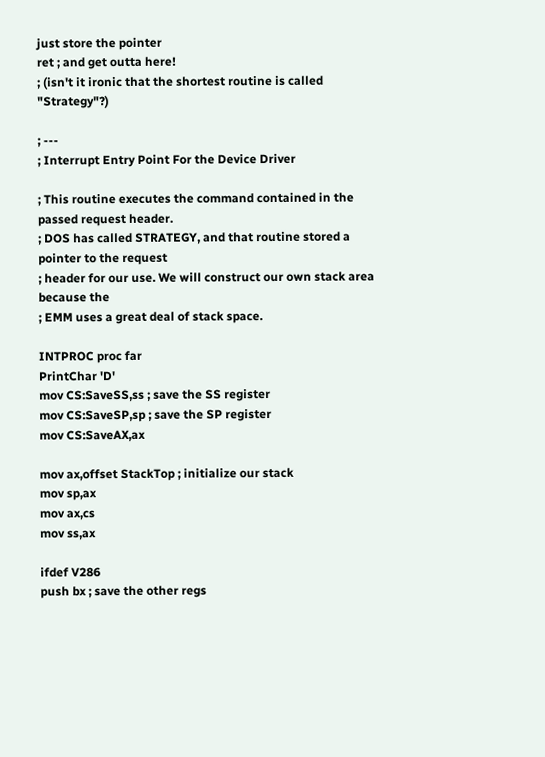just store the pointer
ret ; and get outta here!
; (isn't it ironic that the shortest routine is called "Strategy"?)

; ---
; Interrupt Entry Point For the Device Driver

; This routine executes the command contained in the passed request header.
; DOS has called STRATEGY, and that routine stored a pointer to the request
; header for our use. We will construct our own stack area because the
; EMM uses a great deal of stack space.

INTPROC proc far
PrintChar 'D'
mov CS:SaveSS,ss ; save the SS register
mov CS:SaveSP,sp ; save the SP register
mov CS:SaveAX,ax

mov ax,offset StackTop ; initialize our stack
mov sp,ax
mov ax,cs
mov ss,ax

ifdef V286
push bx ; save the other regs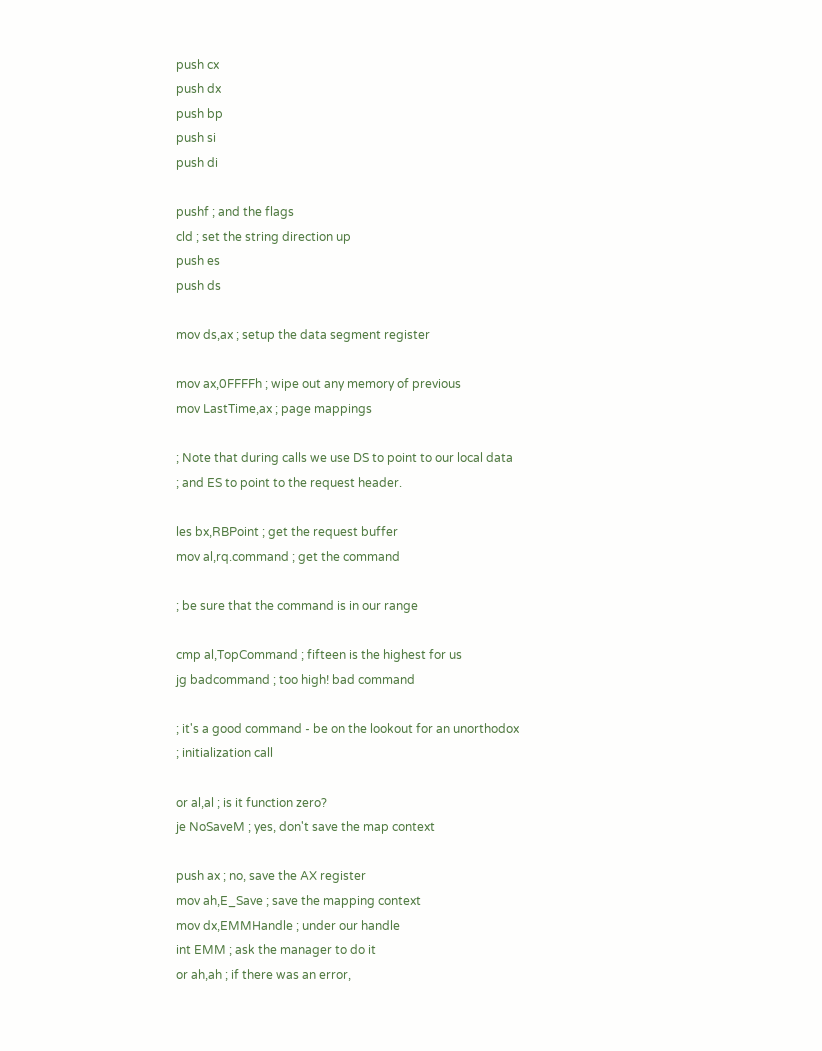push cx
push dx
push bp
push si
push di

pushf ; and the flags
cld ; set the string direction up
push es
push ds

mov ds,ax ; setup the data segment register

mov ax,0FFFFh ; wipe out any memory of previous
mov LastTime,ax ; page mappings

; Note that during calls we use DS to point to our local data
; and ES to point to the request header.

les bx,RBPoint ; get the request buffer
mov al,rq.command ; get the command

; be sure that the command is in our range

cmp al,TopCommand ; fifteen is the highest for us
jg badcommand ; too high! bad command

; it's a good command - be on the lookout for an unorthodox
; initialization call

or al,al ; is it function zero?
je NoSaveM ; yes, don't save the map context

push ax ; no, save the AX register
mov ah,E_Save ; save the mapping context
mov dx,EMMHandle ; under our handle
int EMM ; ask the manager to do it
or ah,ah ; if there was an error,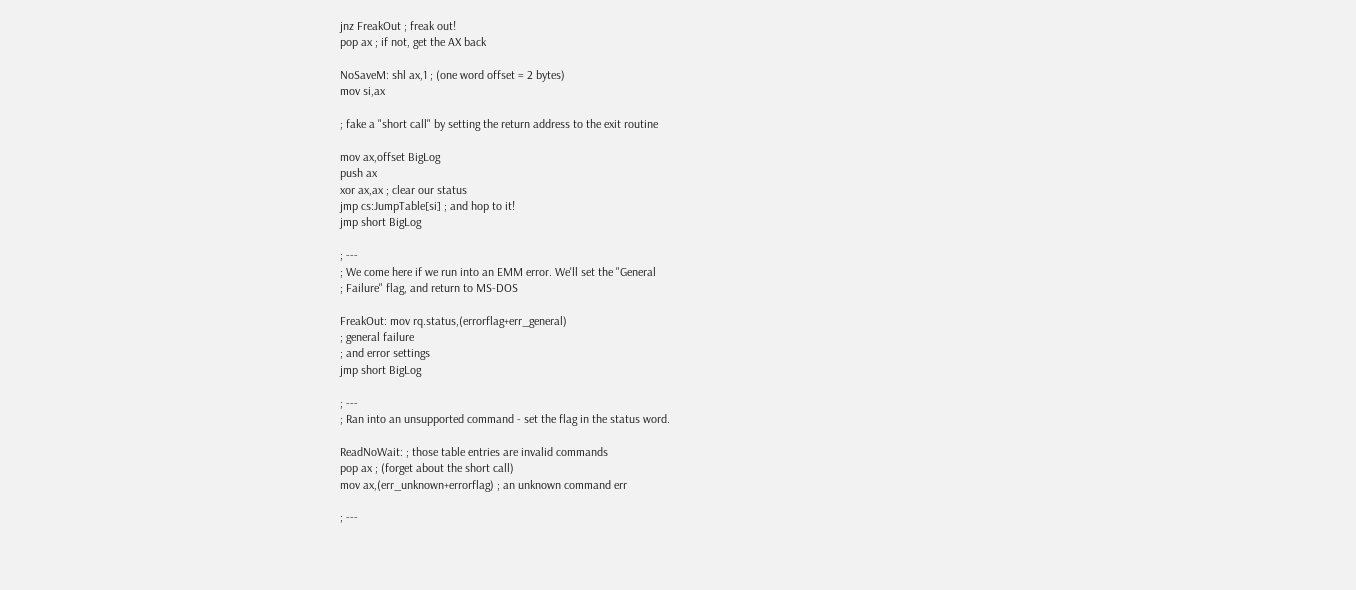jnz FreakOut ; freak out!
pop ax ; if not, get the AX back

NoSaveM: shl ax,1 ; (one word offset = 2 bytes)
mov si,ax

; fake a "short call" by setting the return address to the exit routine

mov ax,offset BigLog
push ax
xor ax,ax ; clear our status
jmp cs:JumpTable[si] ; and hop to it!
jmp short BigLog

; ---
; We come here if we run into an EMM error. We'll set the "General
; Failure" flag, and return to MS-DOS

FreakOut: mov rq.status,(errorflag+err_general)
; general failure
; and error settings
jmp short BigLog

; ---
; Ran into an unsupported command - set the flag in the status word.

ReadNoWait: ; those table entries are invalid commands
pop ax ; (forget about the short call)
mov ax,(err_unknown+errorflag) ; an unknown command err

; ---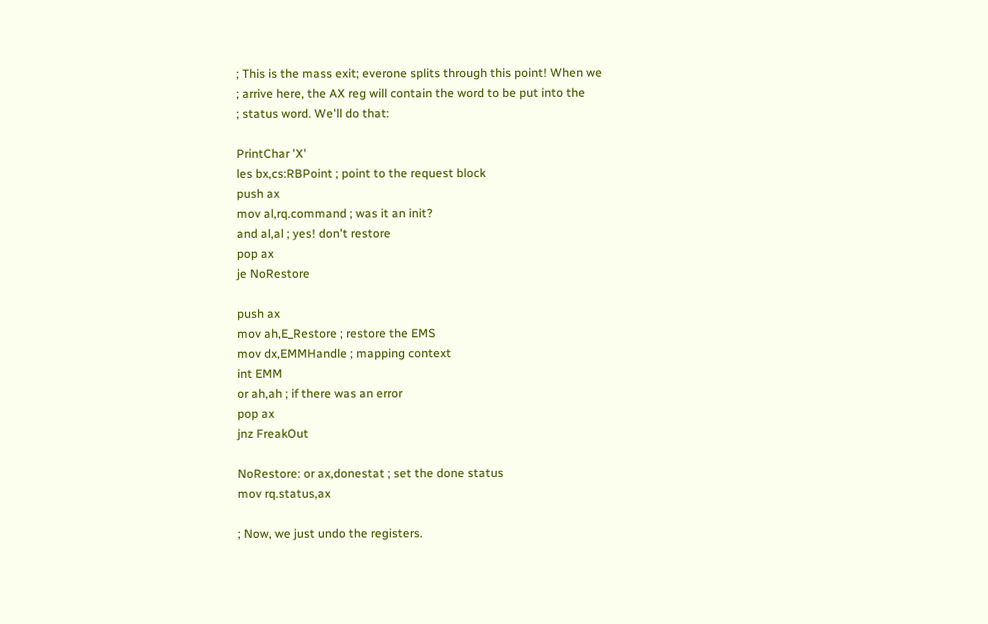; This is the mass exit; everone splits through this point! When we
; arrive here, the AX reg will contain the word to be put into the
; status word. We'll do that:

PrintChar 'X'
les bx,cs:RBPoint ; point to the request block
push ax
mov al,rq.command ; was it an init?
and al,al ; yes! don't restore
pop ax
je NoRestore

push ax
mov ah,E_Restore ; restore the EMS
mov dx,EMMHandle ; mapping context
int EMM
or ah,ah ; if there was an error
pop ax
jnz FreakOut

NoRestore: or ax,donestat ; set the done status
mov rq.status,ax

; Now, we just undo the registers.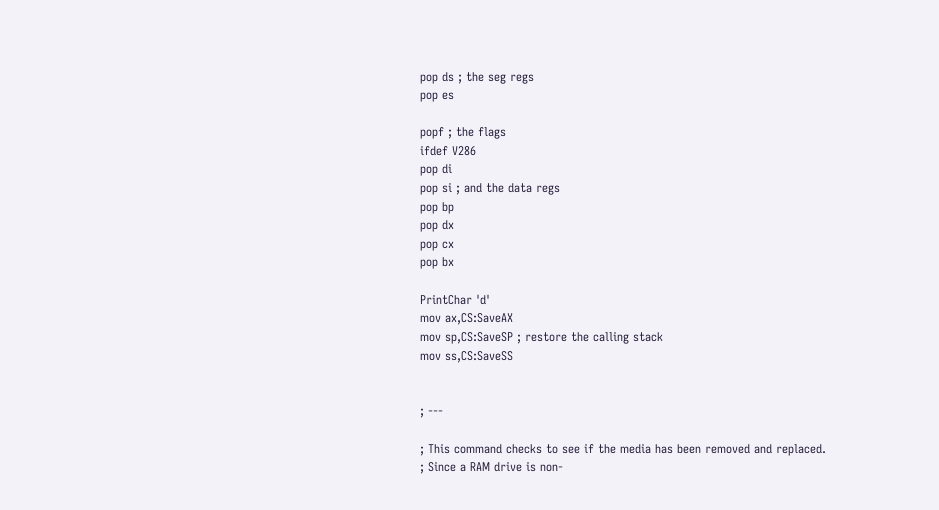pop ds ; the seg regs
pop es

popf ; the flags
ifdef V286
pop di
pop si ; and the data regs
pop bp
pop dx
pop cx
pop bx

PrintChar 'd'
mov ax,CS:SaveAX
mov sp,CS:SaveSP ; restore the calling stack
mov ss,CS:SaveSS


; ---

; This command checks to see if the media has been removed and replaced.
; Since a RAM drive is non-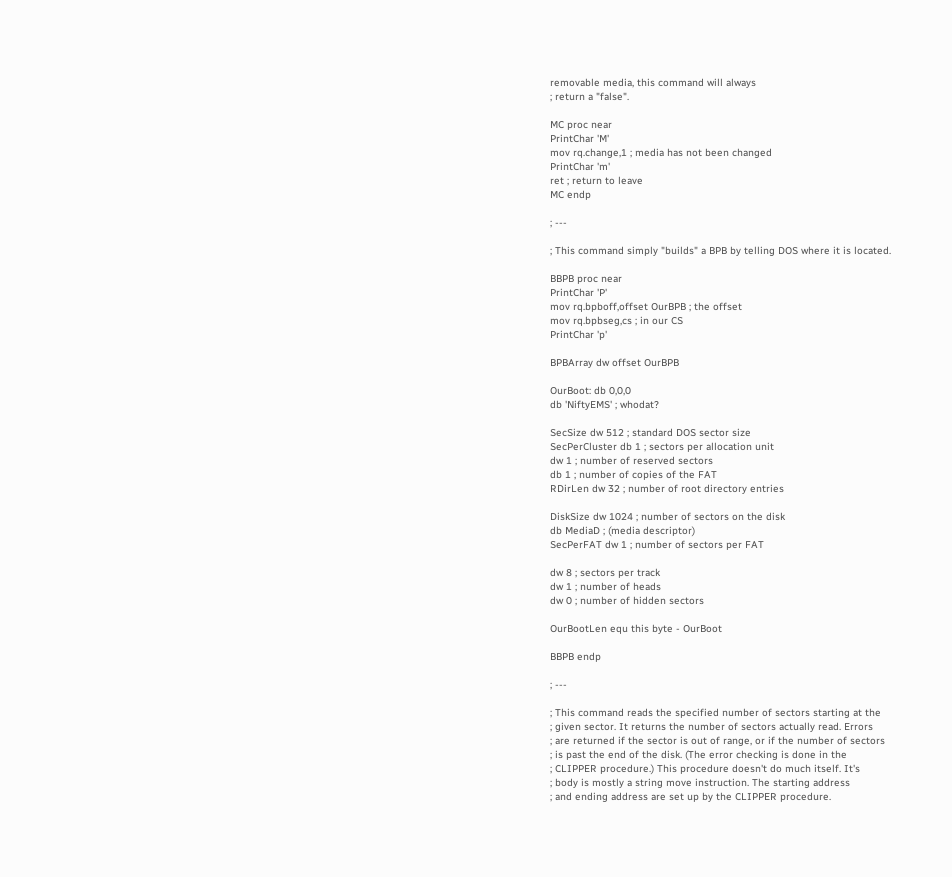removable media, this command will always
; return a "false".

MC proc near
PrintChar 'M'
mov rq.change,1 ; media has not been changed
PrintChar 'm'
ret ; return to leave
MC endp

; ---

; This command simply "builds" a BPB by telling DOS where it is located.

BBPB proc near
PrintChar 'P'
mov rq.bpboff,offset OurBPB ; the offset
mov rq.bpbseg,cs ; in our CS
PrintChar 'p'

BPBArray dw offset OurBPB

OurBoot: db 0,0,0
db 'NiftyEMS' ; whodat?

SecSize dw 512 ; standard DOS sector size
SecPerCluster db 1 ; sectors per allocation unit
dw 1 ; number of reserved sectors
db 1 ; number of copies of the FAT
RDirLen dw 32 ; number of root directory entries

DiskSize dw 1024 ; number of sectors on the disk
db MediaD ; (media descriptor)
SecPerFAT dw 1 ; number of sectors per FAT

dw 8 ; sectors per track
dw 1 ; number of heads
dw 0 ; number of hidden sectors

OurBootLen equ this byte - OurBoot

BBPB endp

; ---

; This command reads the specified number of sectors starting at the
; given sector. It returns the number of sectors actually read. Errors
; are returned if the sector is out of range, or if the number of sectors
; is past the end of the disk. (The error checking is done in the
; CLIPPER procedure.) This procedure doesn't do much itself. It's
; body is mostly a string move instruction. The starting address
; and ending address are set up by the CLIPPER procedure.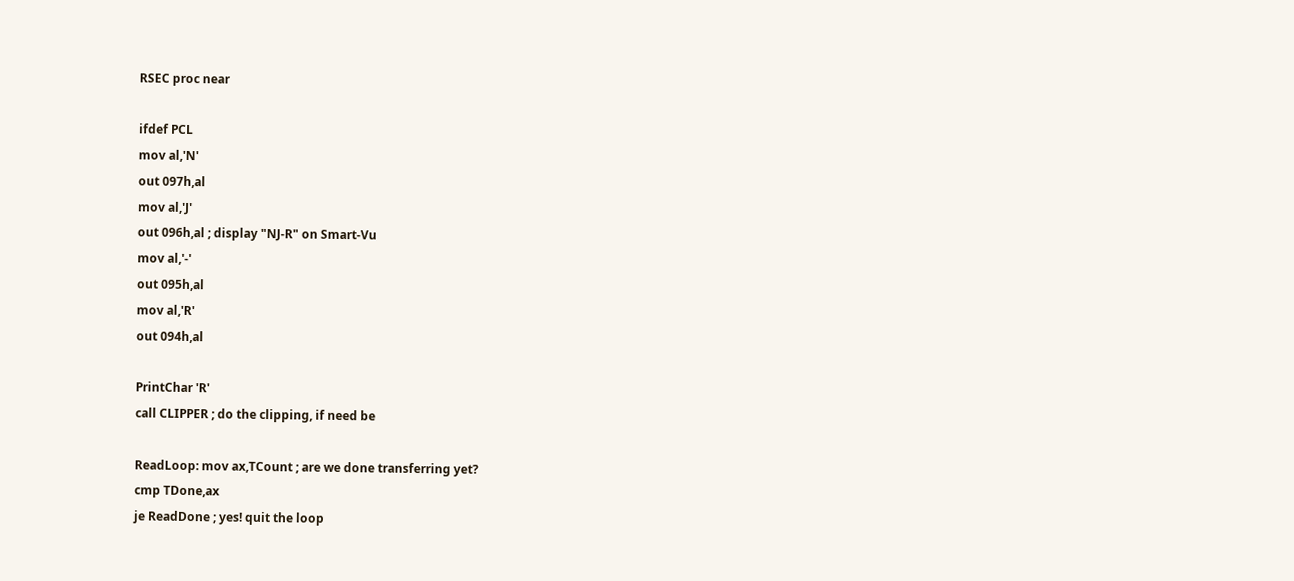RSEC proc near

ifdef PCL
mov al,'N'
out 097h,al
mov al,'J'
out 096h,al ; display "NJ-R" on Smart-Vu
mov al,'-'
out 095h,al
mov al,'R'
out 094h,al

PrintChar 'R'
call CLIPPER ; do the clipping, if need be

ReadLoop: mov ax,TCount ; are we done transferring yet?
cmp TDone,ax
je ReadDone ; yes! quit the loop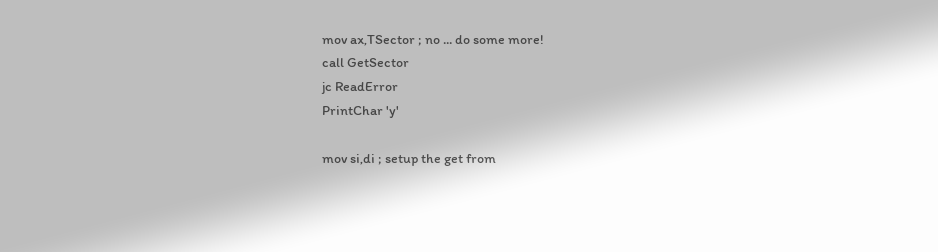mov ax,TSector ; no ... do some more!
call GetSector
jc ReadError
PrintChar 'y'

mov si,di ; setup the get from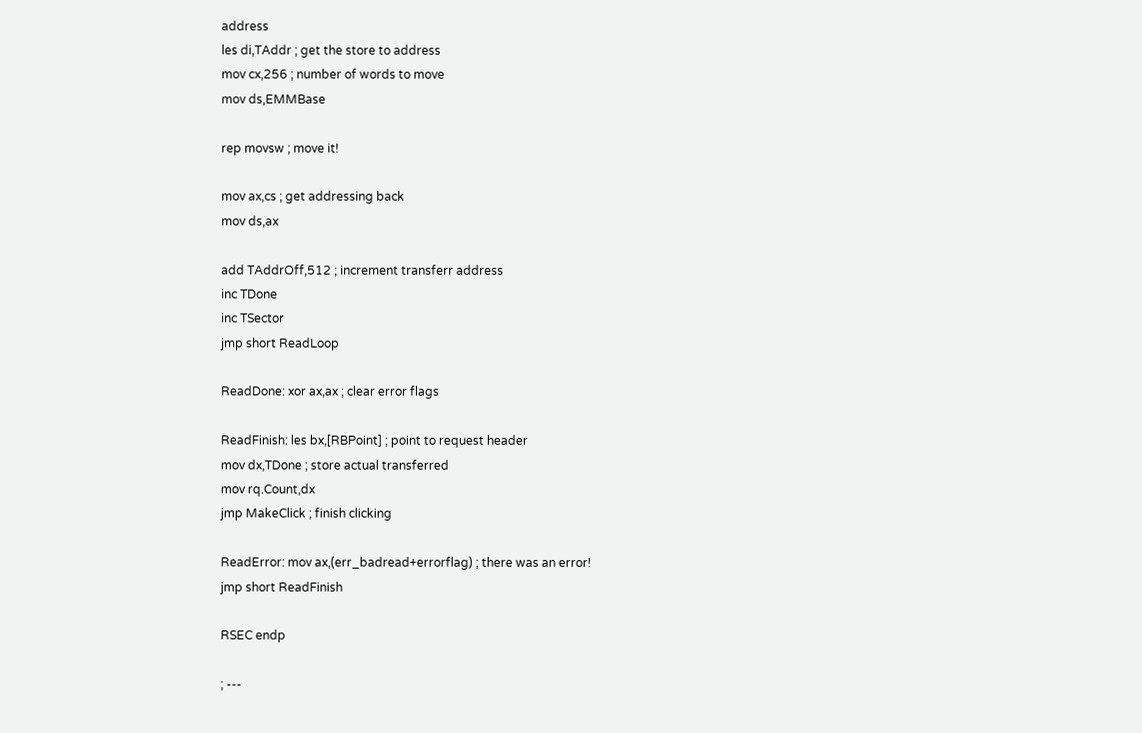address
les di,TAddr ; get the store to address
mov cx,256 ; number of words to move
mov ds,EMMBase

rep movsw ; move it!

mov ax,cs ; get addressing back
mov ds,ax

add TAddrOff,512 ; increment transferr address
inc TDone
inc TSector
jmp short ReadLoop

ReadDone: xor ax,ax ; clear error flags

ReadFinish: les bx,[RBPoint] ; point to request header
mov dx,TDone ; store actual transferred
mov rq.Count,dx
jmp MakeClick ; finish clicking

ReadError: mov ax,(err_badread+errorflag) ; there was an error!
jmp short ReadFinish

RSEC endp

; ---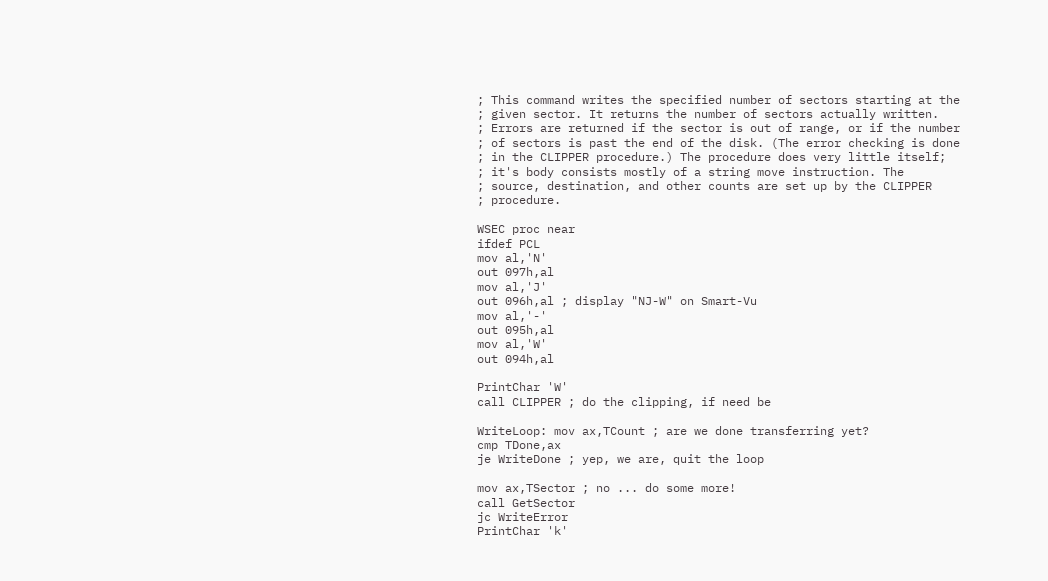; This command writes the specified number of sectors starting at the
; given sector. It returns the number of sectors actually written.
; Errors are returned if the sector is out of range, or if the number
; of sectors is past the end of the disk. (The error checking is done
; in the CLIPPER procedure.) The procedure does very little itself;
; it's body consists mostly of a string move instruction. The
; source, destination, and other counts are set up by the CLIPPER
; procedure.

WSEC proc near
ifdef PCL
mov al,'N'
out 097h,al
mov al,'J'
out 096h,al ; display "NJ-W" on Smart-Vu
mov al,'-'
out 095h,al
mov al,'W'
out 094h,al

PrintChar 'W'
call CLIPPER ; do the clipping, if need be

WriteLoop: mov ax,TCount ; are we done transferring yet?
cmp TDone,ax
je WriteDone ; yep, we are, quit the loop

mov ax,TSector ; no ... do some more!
call GetSector
jc WriteError
PrintChar 'k'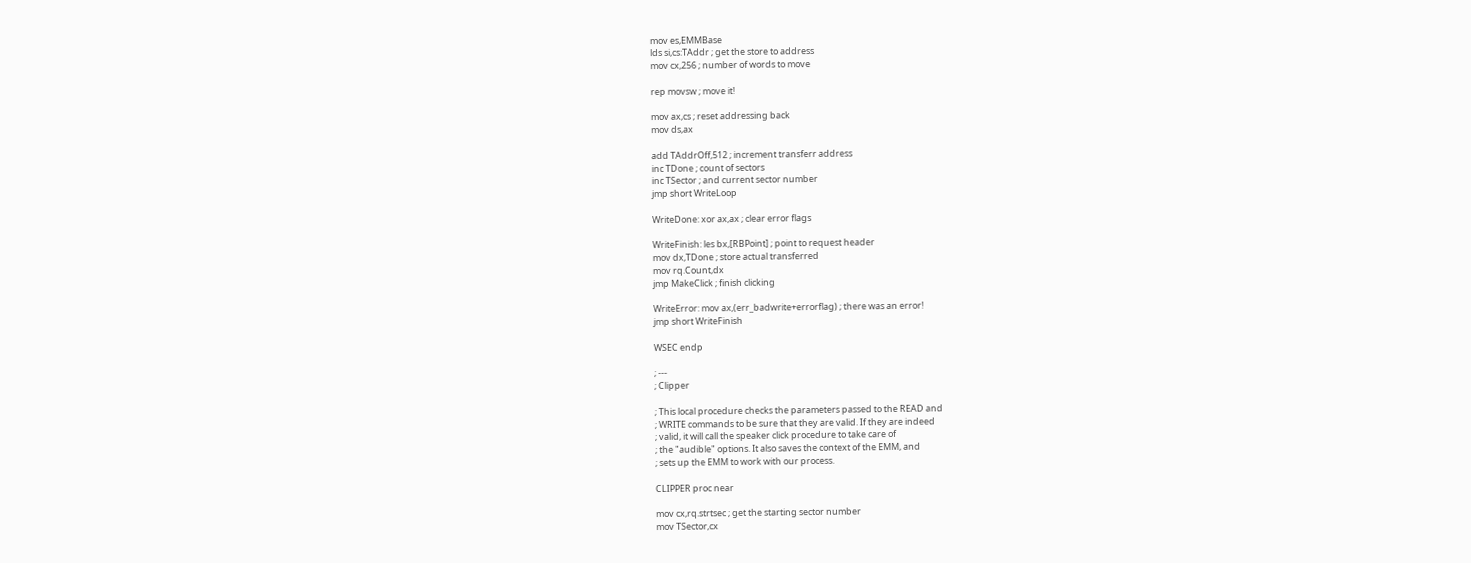mov es,EMMBase
lds si,cs:TAddr ; get the store to address
mov cx,256 ; number of words to move

rep movsw ; move it!

mov ax,cs ; reset addressing back
mov ds,ax

add TAddrOff,512 ; increment transferr address
inc TDone ; count of sectors
inc TSector ; and current sector number
jmp short WriteLoop

WriteDone: xor ax,ax ; clear error flags

WriteFinish: les bx,[RBPoint] ; point to request header
mov dx,TDone ; store actual transferred
mov rq.Count,dx
jmp MakeClick ; finish clicking

WriteError: mov ax,(err_badwrite+errorflag) ; there was an error!
jmp short WriteFinish

WSEC endp

; ---
; Clipper

; This local procedure checks the parameters passed to the READ and
; WRITE commands to be sure that they are valid. If they are indeed
; valid, it will call the speaker click procedure to take care of
; the "audible" options. It also saves the context of the EMM, and
; sets up the EMM to work with our process.

CLIPPER proc near

mov cx,rq.strtsec ; get the starting sector number
mov TSector,cx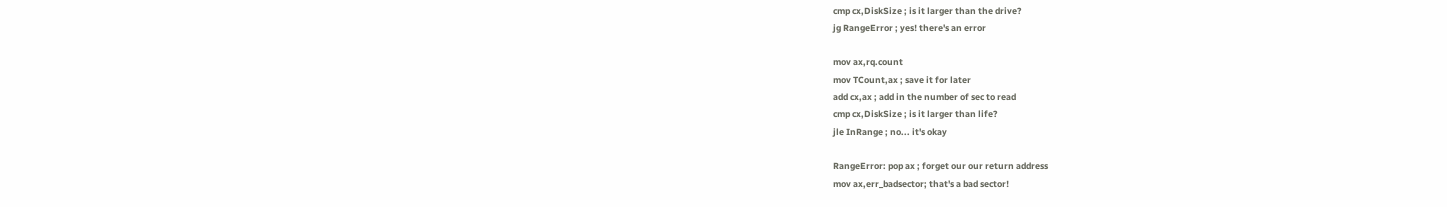cmp cx,DiskSize ; is it larger than the drive?
jg RangeError ; yes! there's an error

mov ax,rq.count
mov TCount,ax ; save it for later
add cx,ax ; add in the number of sec to read
cmp cx,DiskSize ; is it larger than life?
jle InRange ; no... it's okay

RangeError: pop ax ; forget our our return address
mov ax,err_badsector; that's a bad sector!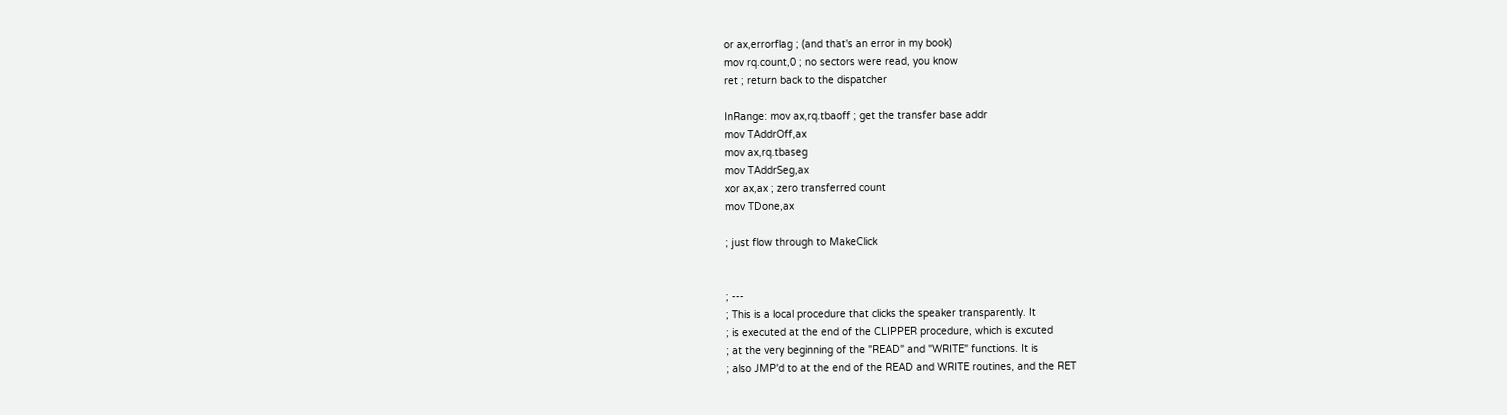or ax,errorflag ; (and that's an error in my book)
mov rq.count,0 ; no sectors were read, you know
ret ; return back to the dispatcher

InRange: mov ax,rq.tbaoff ; get the transfer base addr
mov TAddrOff,ax
mov ax,rq.tbaseg
mov TAddrSeg,ax
xor ax,ax ; zero transferred count
mov TDone,ax

; just flow through to MakeClick


; ---
; This is a local procedure that clicks the speaker transparently. It
; is executed at the end of the CLIPPER procedure, which is excuted
; at the very beginning of the "READ" and "WRITE" functions. It is
; also JMP'd to at the end of the READ and WRITE routines, and the RET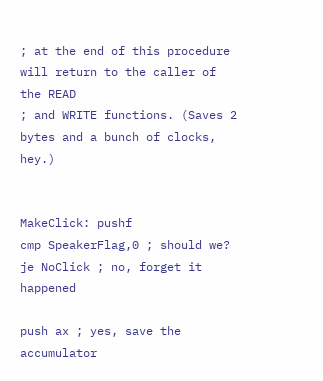; at the end of this procedure will return to the caller of the READ
; and WRITE functions. (Saves 2 bytes and a bunch of clocks, hey.)


MakeClick: pushf
cmp SpeakerFlag,0 ; should we?
je NoClick ; no, forget it happened

push ax ; yes, save the accumulator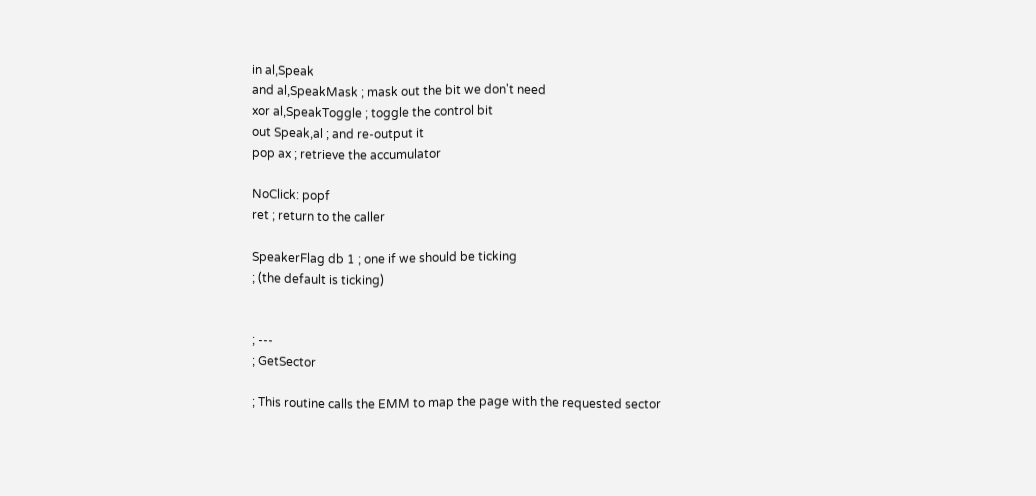in al,Speak
and al,SpeakMask ; mask out the bit we don't need
xor al,SpeakToggle ; toggle the control bit
out Speak,al ; and re-output it
pop ax ; retrieve the accumulator

NoClick: popf
ret ; return to the caller

SpeakerFlag db 1 ; one if we should be ticking
; (the default is ticking)


; ---
; GetSector

; This routine calls the EMM to map the page with the requested sector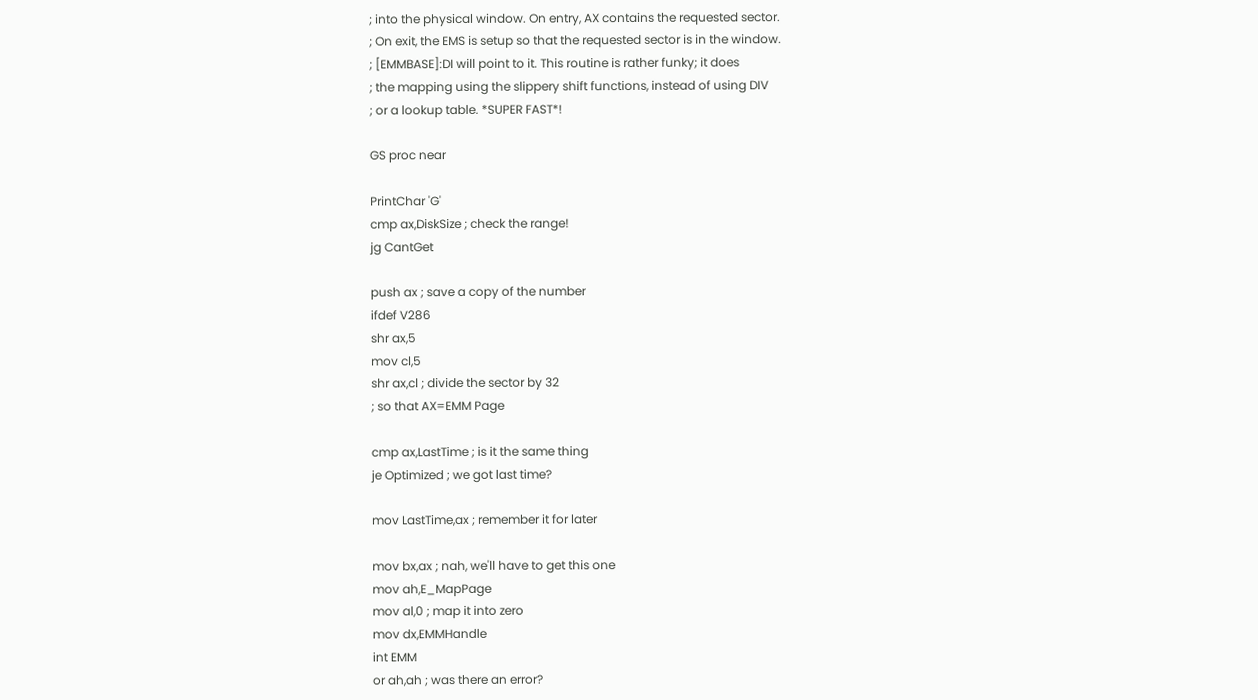; into the physical window. On entry, AX contains the requested sector.
; On exit, the EMS is setup so that the requested sector is in the window.
; [EMMBASE]:DI will point to it. This routine is rather funky; it does
; the mapping using the slippery shift functions, instead of using DIV
; or a lookup table. *SUPER FAST*!

GS proc near

PrintChar 'G'
cmp ax,DiskSize ; check the range!
jg CantGet

push ax ; save a copy of the number
ifdef V286
shr ax,5
mov cl,5
shr ax,cl ; divide the sector by 32
; so that AX=EMM Page

cmp ax,LastTime ; is it the same thing
je Optimized ; we got last time?

mov LastTime,ax ; remember it for later

mov bx,ax ; nah, we'll have to get this one
mov ah,E_MapPage
mov al,0 ; map it into zero
mov dx,EMMHandle
int EMM
or ah,ah ; was there an error?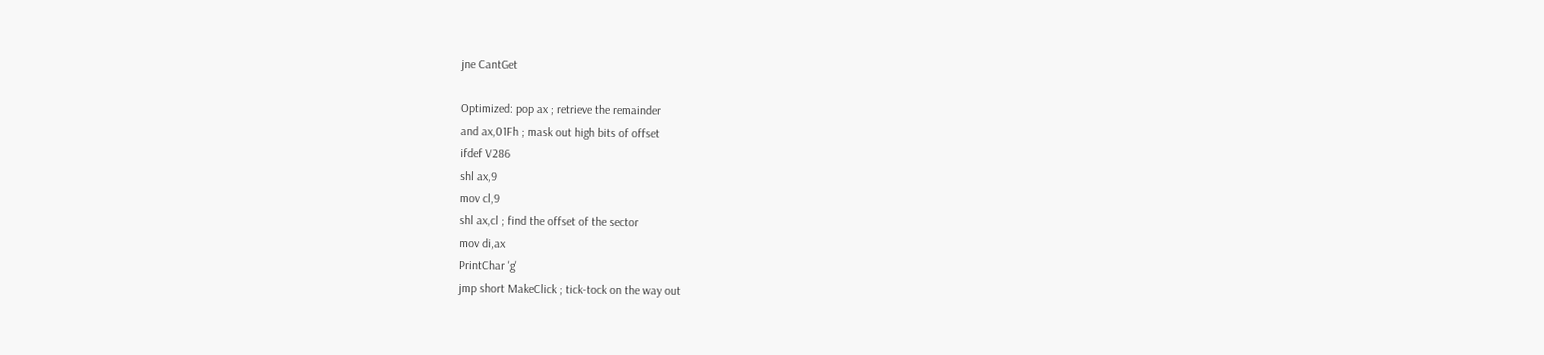jne CantGet

Optimized: pop ax ; retrieve the remainder
and ax,01Fh ; mask out high bits of offset
ifdef V286
shl ax,9
mov cl,9
shl ax,cl ; find the offset of the sector
mov di,ax
PrintChar 'g'
jmp short MakeClick ; tick-tock on the way out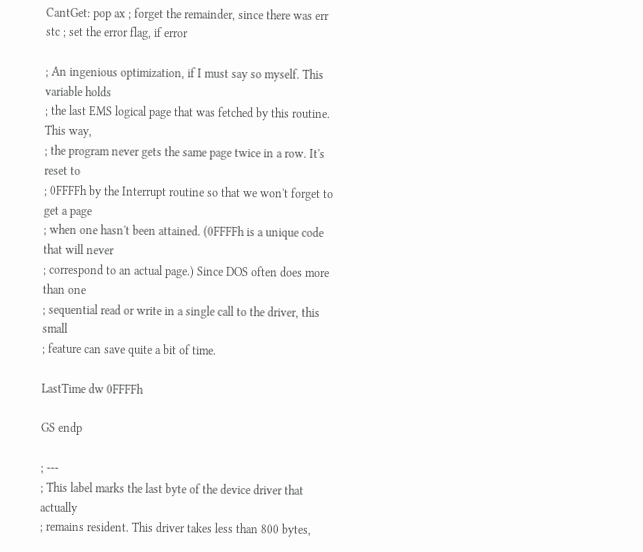CantGet: pop ax ; forget the remainder, since there was err
stc ; set the error flag, if error

; An ingenious optimization, if I must say so myself. This variable holds
; the last EMS logical page that was fetched by this routine. This way,
; the program never gets the same page twice in a row. It's reset to
; 0FFFFh by the Interrupt routine so that we won't forget to get a page
; when one hasn't been attained. (0FFFFh is a unique code that will never
; correspond to an actual page.) Since DOS often does more than one
; sequential read or write in a single call to the driver, this small
; feature can save quite a bit of time.

LastTime dw 0FFFFh

GS endp

; ---
; This label marks the last byte of the device driver that actually
; remains resident. This driver takes less than 800 bytes,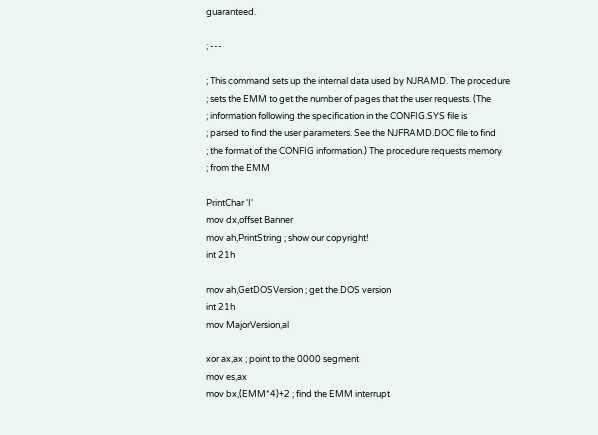guaranteed.

; ---

; This command sets up the internal data used by NJRAMD. The procedure
; sets the EMM to get the number of pages that the user requests. (The
; information following the specification in the CONFIG.SYS file is
; parsed to find the user parameters. See the NJFRAMD.DOC file to find
; the format of the CONFIG information.) The procedure requests memory
; from the EMM

PrintChar 'I'
mov dx,offset Banner
mov ah,PrintString ; show our copyright!
int 21h

mov ah,GetDOSVersion ; get the DOS version
int 21h
mov MajorVersion,al

xor ax,ax ; point to the 0000 segment
mov es,ax
mov bx,(EMM*4)+2 ; find the EMM interrupt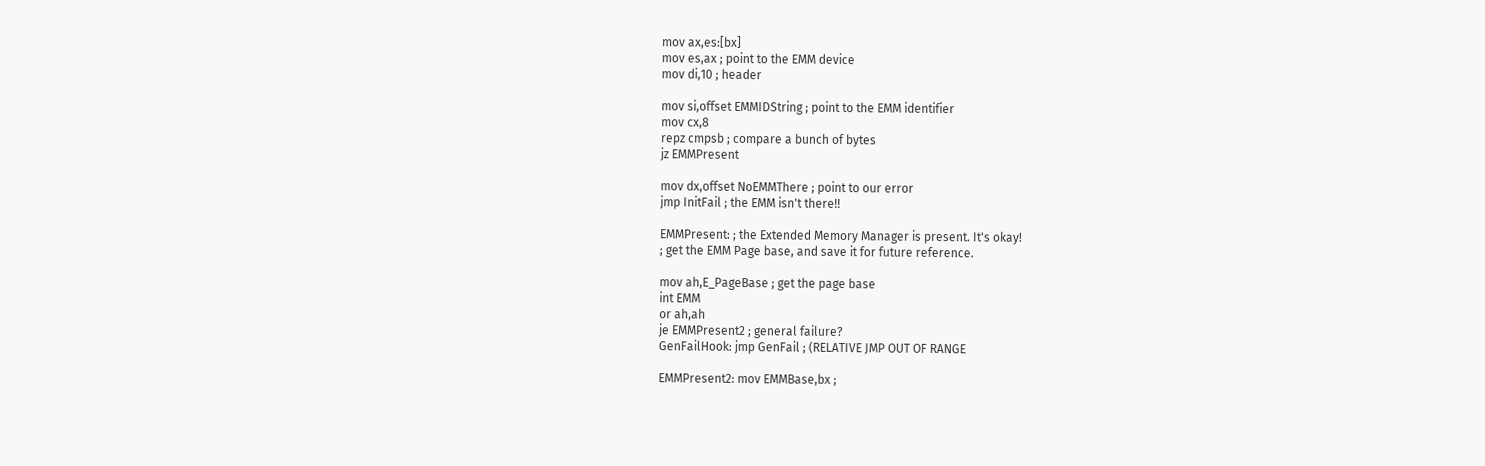mov ax,es:[bx]
mov es,ax ; point to the EMM device
mov di,10 ; header

mov si,offset EMMIDString ; point to the EMM identifier
mov cx,8
repz cmpsb ; compare a bunch of bytes
jz EMMPresent

mov dx,offset NoEMMThere ; point to our error
jmp InitFail ; the EMM isn't there!!

EMMPresent: ; the Extended Memory Manager is present. It's okay!
; get the EMM Page base, and save it for future reference.

mov ah,E_PageBase ; get the page base
int EMM
or ah,ah
je EMMPresent2 ; general failure?
GenFailHook: jmp GenFail ; (RELATIVE JMP OUT OF RANGE

EMMPresent2: mov EMMBase,bx ;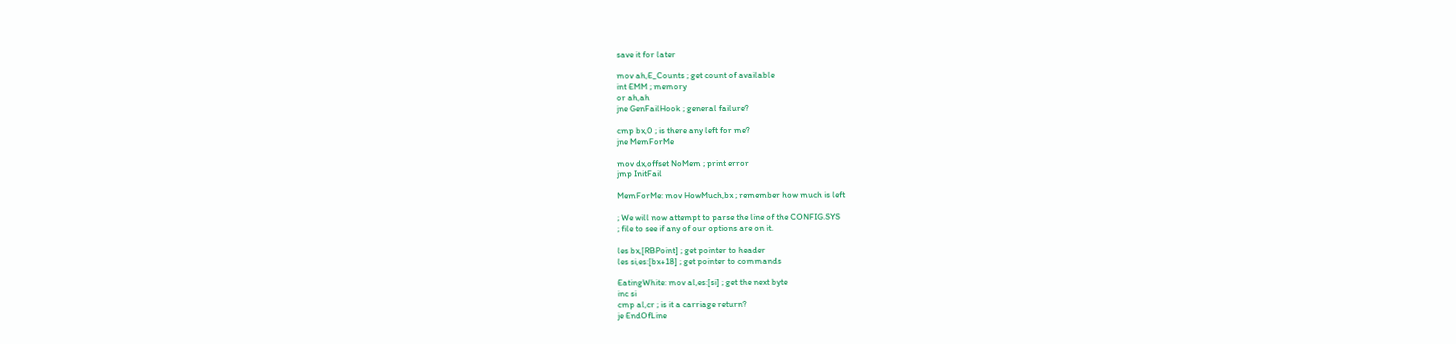save it for later

mov ah,E_Counts ; get count of available
int EMM ; memory
or ah,ah
jne GenFailHook ; general failure?

cmp bx,0 ; is there any left for me?
jne MemForMe

mov dx,offset NoMem ; print error
jmp InitFail

MemForMe: mov HowMuch,bx ; remember how much is left

; We will now attempt to parse the line of the CONFIG.SYS
; file to see if any of our options are on it.

les bx,[RBPoint] ; get pointer to header
les si,es:[bx+18] ; get pointer to commands

EatingWhite: mov al,es:[si] ; get the next byte
inc si
cmp al,cr ; is it a carriage return?
je EndOfLine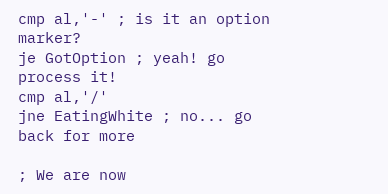cmp al,'-' ; is it an option marker?
je GotOption ; yeah! go process it!
cmp al,'/'
jne EatingWhite ; no... go back for more

; We are now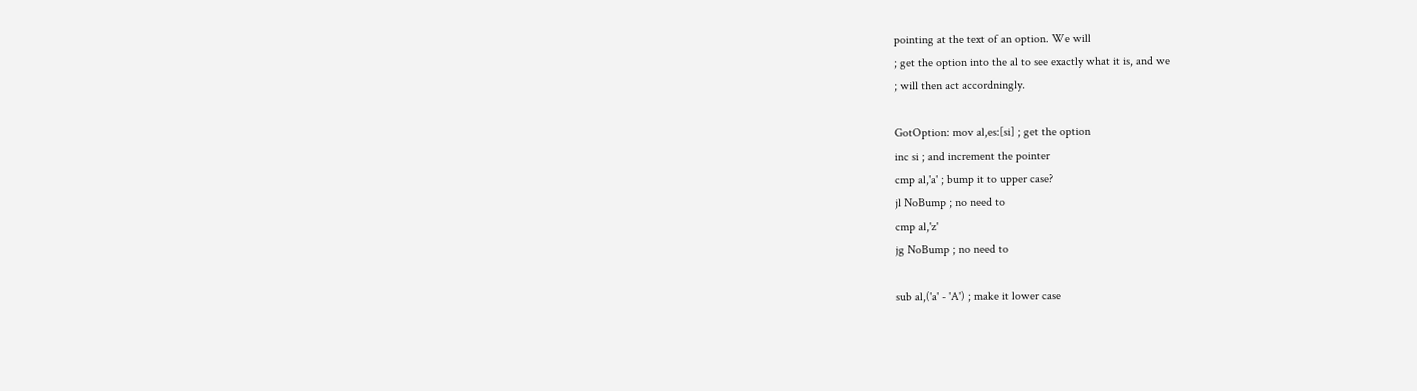pointing at the text of an option. We will
; get the option into the al to see exactly what it is, and we
; will then act accordningly.

GotOption: mov al,es:[si] ; get the option
inc si ; and increment the pointer
cmp al,'a' ; bump it to upper case?
jl NoBump ; no need to
cmp al,'z'
jg NoBump ; no need to

sub al,('a' - 'A') ; make it lower case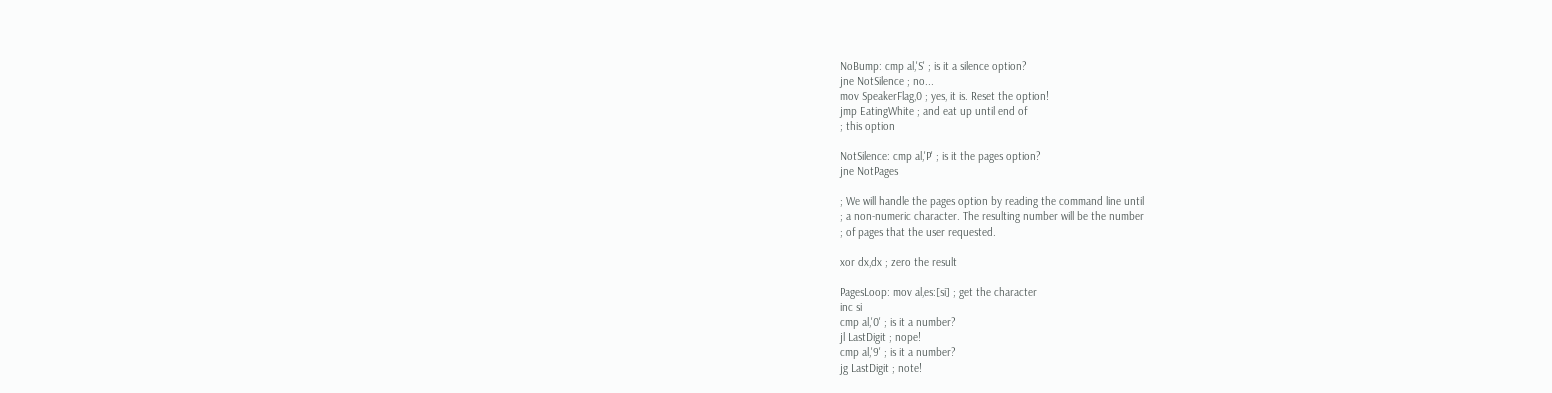NoBump: cmp al,'S' ; is it a silence option?
jne NotSilence ; no...
mov SpeakerFlag,0 ; yes, it is. Reset the option!
jmp EatingWhite ; and eat up until end of
; this option

NotSilence: cmp al,'P' ; is it the pages option?
jne NotPages

; We will handle the pages option by reading the command line until
; a non-numeric character. The resulting number will be the number
; of pages that the user requested.

xor dx,dx ; zero the result

PagesLoop: mov al,es:[si] ; get the character
inc si
cmp al,'0' ; is it a number?
jl LastDigit ; nope!
cmp al,'9' ; is it a number?
jg LastDigit ; note!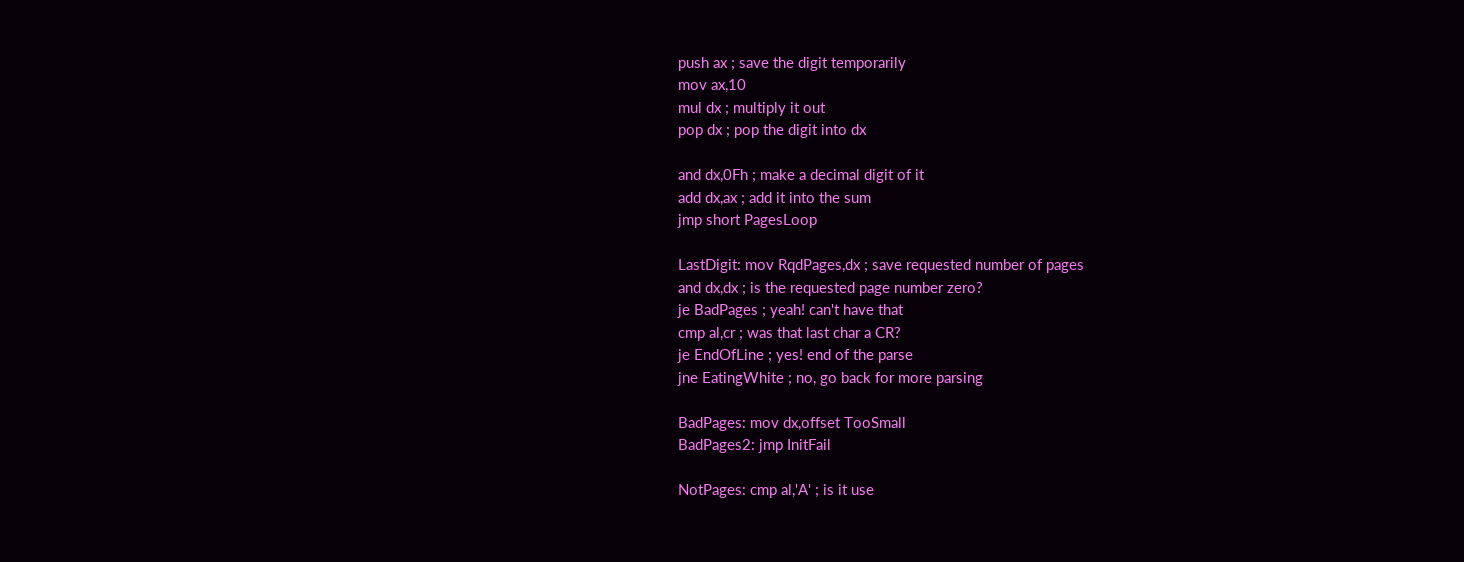push ax ; save the digit temporarily
mov ax,10
mul dx ; multiply it out
pop dx ; pop the digit into dx

and dx,0Fh ; make a decimal digit of it
add dx,ax ; add it into the sum
jmp short PagesLoop

LastDigit: mov RqdPages,dx ; save requested number of pages
and dx,dx ; is the requested page number zero?
je BadPages ; yeah! can't have that
cmp al,cr ; was that last char a CR?
je EndOfLine ; yes! end of the parse
jne EatingWhite ; no, go back for more parsing

BadPages: mov dx,offset TooSmall
BadPages2: jmp InitFail

NotPages: cmp al,'A' ; is it use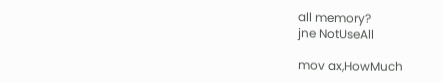all memory?
jne NotUseAll

mov ax,HowMuch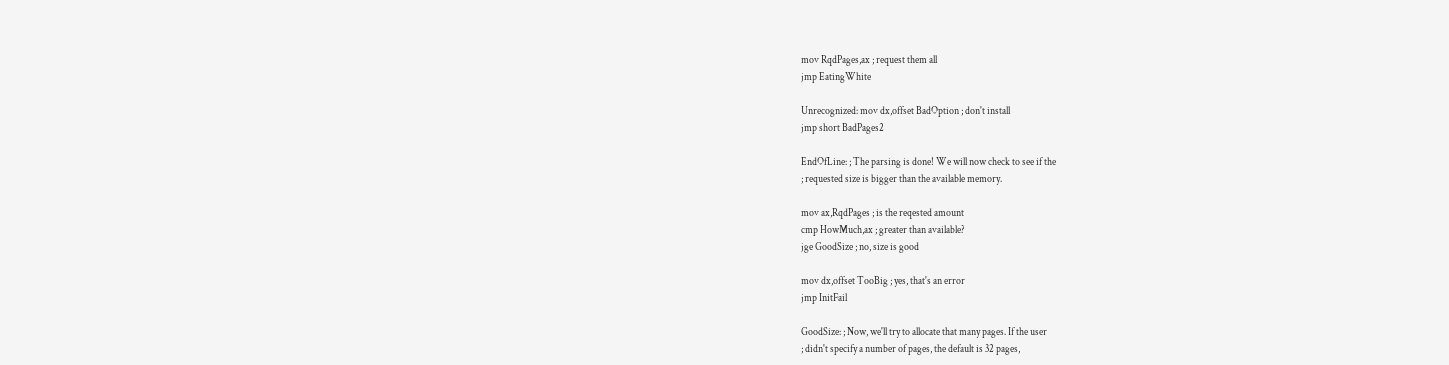mov RqdPages,ax ; request them all
jmp EatingWhite

Unrecognized: mov dx,offset BadOption ; don't install
jmp short BadPages2

EndOfLine: ; The parsing is done! We will now check to see if the
; requested size is bigger than the available memory.

mov ax,RqdPages ; is the reqested amount
cmp HowMuch,ax ; greater than available?
jge GoodSize ; no, size is good

mov dx,offset TooBig ; yes, that's an error
jmp InitFail

GoodSize: ; Now, we'll try to allocate that many pages. If the user
; didn't specify a number of pages, the default is 32 pages,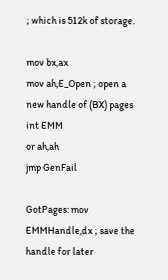; which is 512k of storage.

mov bx,ax
mov ah,E_Open ; open a new handle of (BX) pages
int EMM
or ah,ah
jmp GenFail

GotPages: mov EMMHandle,dx ; save the handle for later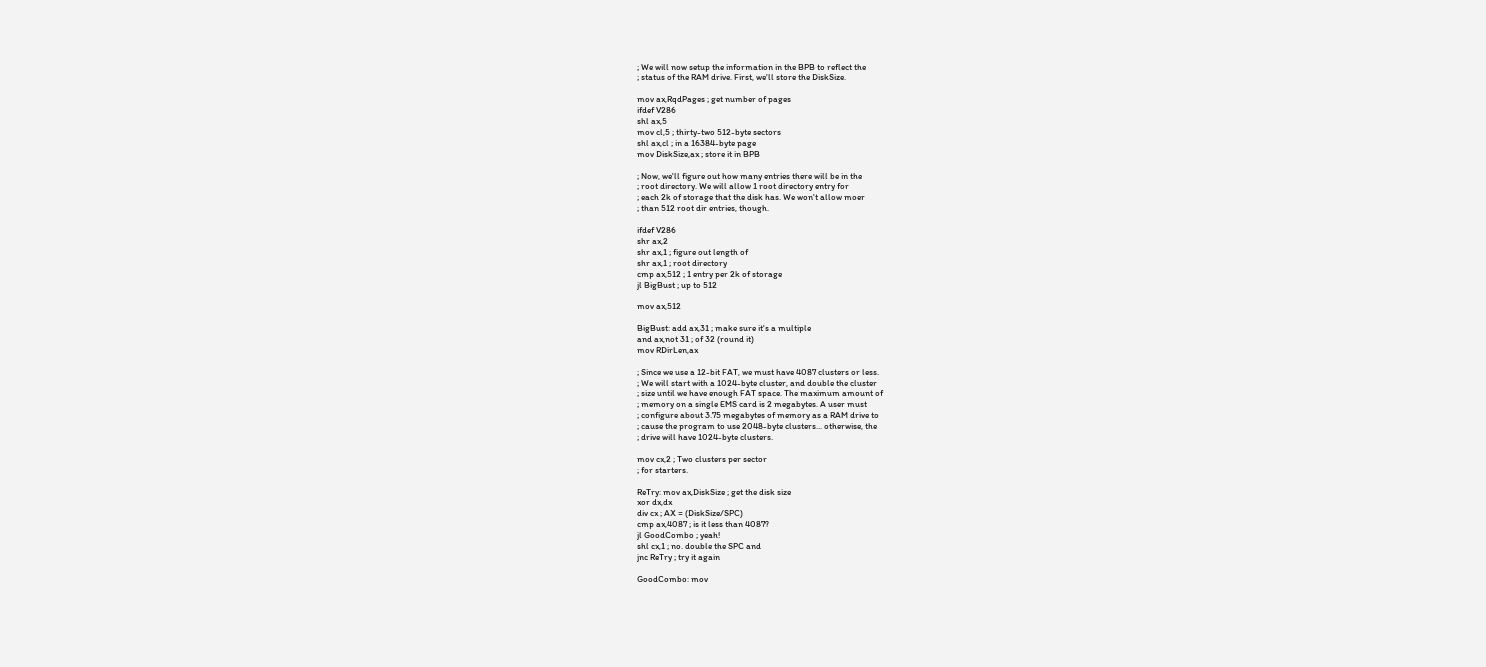; We will now setup the information in the BPB to reflect the
; status of the RAM drive. First, we'll store the DiskSize.

mov ax,RqdPages ; get number of pages
ifdef V286
shl ax,5
mov cl,5 ; thirty-two 512-byte sectors
shl ax,cl ; in a 16384-byte page
mov DiskSize,ax ; store it in BPB

; Now, we'll figure out how many entries there will be in the
; root directory. We will allow 1 root directory entry for
; each 2k of storage that the disk has. We won't allow moer
; than 512 root dir entries, though.

ifdef V286
shr ax,2
shr ax,1 ; figure out length of
shr ax,1 ; root directory
cmp ax,512 ; 1 entry per 2k of storage
jl BigBust ; up to 512

mov ax,512

BigBust: add ax,31 ; make sure it's a multiple
and ax,not 31 ; of 32 (round it)
mov RDirLen,ax

; Since we use a 12-bit FAT, we must have 4087 clusters or less.
; We will start with a 1024-byte cluster, and double the cluster
; size until we have enough FAT space. The maximum amount of
; memory on a single EMS card is 2 megabytes. A user must
; configure about 3.75 megabytes of memory as a RAM drive to
; cause the program to use 2048-byte clusters... otherwise, the
; drive will have 1024-byte clusters.

mov cx,2 ; Two clusters per sector
; for starters.

ReTry: mov ax,DiskSize ; get the disk size
xor dx,dx
div cx ; AX = (DiskSize/SPC)
cmp ax,4087 ; is it less than 4087?
jl GoodCombo ; yeah!
shl cx,1 ; no. double the SPC and
jnc ReTry ; try it again

GoodCombo: mov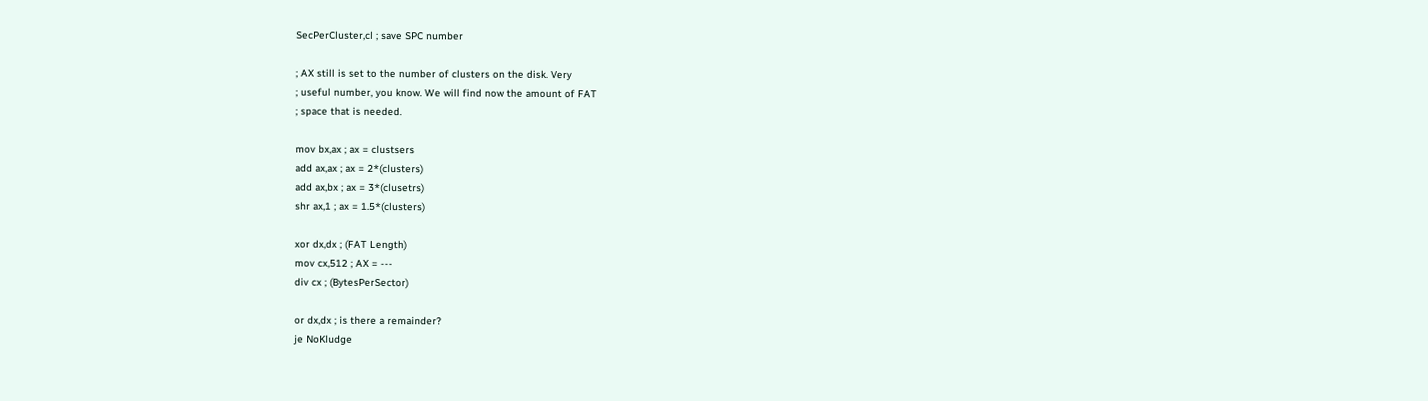SecPerCluster,cl ; save SPC number

; AX still is set to the number of clusters on the disk. Very
; useful number, you know. We will find now the amount of FAT
; space that is needed.

mov bx,ax ; ax = clustsers
add ax,ax ; ax = 2*(clusters)
add ax,bx ; ax = 3*(clusetrs)
shr ax,1 ; ax = 1.5*(clusters)

xor dx,dx ; (FAT Length)
mov cx,512 ; AX = ---
div cx ; (BytesPerSector)

or dx,dx ; is there a remainder?
je NoKludge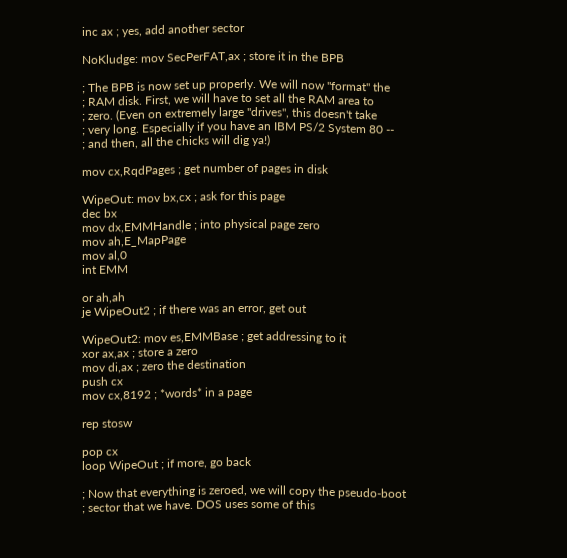inc ax ; yes, add another sector

NoKludge: mov SecPerFAT,ax ; store it in the BPB

; The BPB is now set up properly. We will now "format" the
; RAM disk. First, we will have to set all the RAM area to
; zero. (Even on extremely large "drives", this doesn't take
; very long. Especially if you have an IBM PS/2 System 80 --
; and then, all the chicks will dig ya!)

mov cx,RqdPages ; get number of pages in disk

WipeOut: mov bx,cx ; ask for this page
dec bx
mov dx,EMMHandle ; into physical page zero
mov ah,E_MapPage
mov al,0
int EMM

or ah,ah
je WipeOut2 ; if there was an error, get out

WipeOut2: mov es,EMMBase ; get addressing to it
xor ax,ax ; store a zero
mov di,ax ; zero the destination
push cx
mov cx,8192 ; *words* in a page

rep stosw

pop cx
loop WipeOut ; if more, go back

; Now that everything is zeroed, we will copy the pseudo-boot
; sector that we have. DOS uses some of this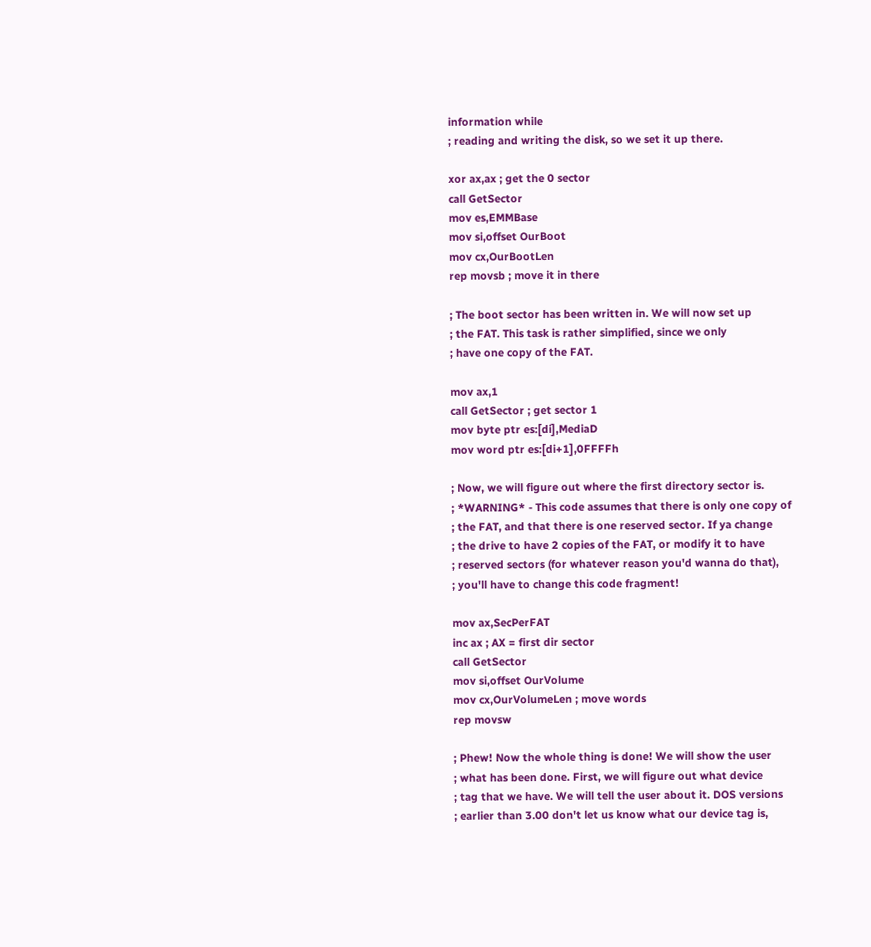information while
; reading and writing the disk, so we set it up there.

xor ax,ax ; get the 0 sector
call GetSector
mov es,EMMBase
mov si,offset OurBoot
mov cx,OurBootLen
rep movsb ; move it in there

; The boot sector has been written in. We will now set up
; the FAT. This task is rather simplified, since we only
; have one copy of the FAT.

mov ax,1
call GetSector ; get sector 1
mov byte ptr es:[di],MediaD
mov word ptr es:[di+1],0FFFFh

; Now, we will figure out where the first directory sector is.
; *WARNING* - This code assumes that there is only one copy of
; the FAT, and that there is one reserved sector. If ya change
; the drive to have 2 copies of the FAT, or modify it to have
; reserved sectors (for whatever reason you'd wanna do that),
; you'll have to change this code fragment!

mov ax,SecPerFAT
inc ax ; AX = first dir sector
call GetSector
mov si,offset OurVolume
mov cx,OurVolumeLen ; move words
rep movsw

; Phew! Now the whole thing is done! We will show the user
; what has been done. First, we will figure out what device
; tag that we have. We will tell the user about it. DOS versions
; earlier than 3.00 don't let us know what our device tag is,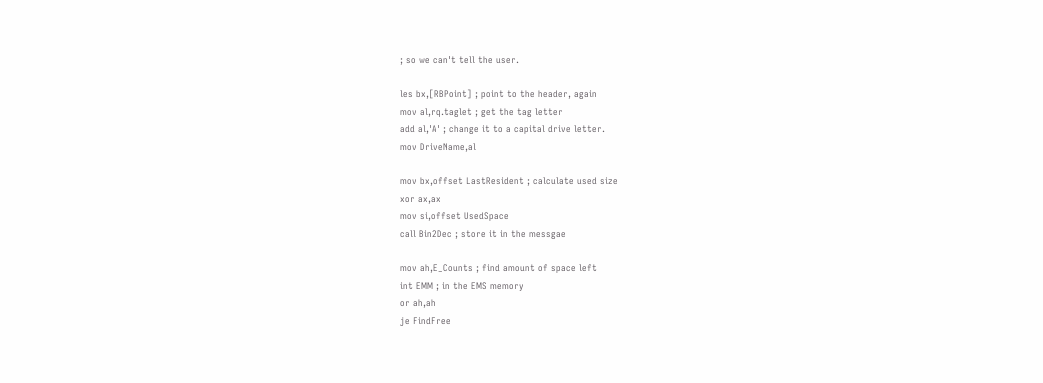; so we can't tell the user.

les bx,[RBPoint] ; point to the header, again
mov al,rq.taglet ; get the tag letter
add al,'A' ; change it to a capital drive letter.
mov DriveName,al

mov bx,offset LastResident ; calculate used size
xor ax,ax
mov si,offset UsedSpace
call Bin2Dec ; store it in the messgae

mov ah,E_Counts ; find amount of space left
int EMM ; in the EMS memory
or ah,ah
je FindFree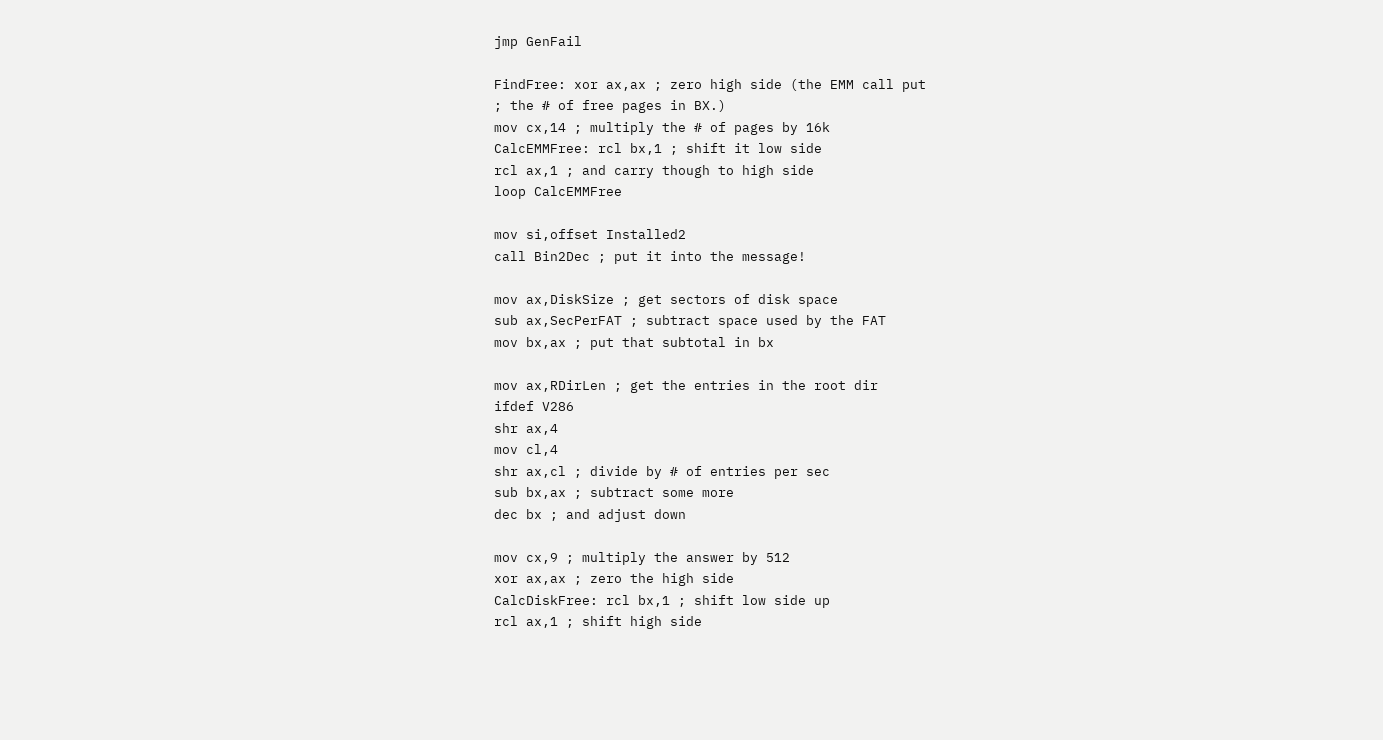jmp GenFail

FindFree: xor ax,ax ; zero high side (the EMM call put
; the # of free pages in BX.)
mov cx,14 ; multiply the # of pages by 16k
CalcEMMFree: rcl bx,1 ; shift it low side
rcl ax,1 ; and carry though to high side
loop CalcEMMFree

mov si,offset Installed2
call Bin2Dec ; put it into the message!

mov ax,DiskSize ; get sectors of disk space
sub ax,SecPerFAT ; subtract space used by the FAT
mov bx,ax ; put that subtotal in bx

mov ax,RDirLen ; get the entries in the root dir
ifdef V286
shr ax,4
mov cl,4
shr ax,cl ; divide by # of entries per sec
sub bx,ax ; subtract some more
dec bx ; and adjust down

mov cx,9 ; multiply the answer by 512
xor ax,ax ; zero the high side
CalcDiskFree: rcl bx,1 ; shift low side up
rcl ax,1 ; shift high side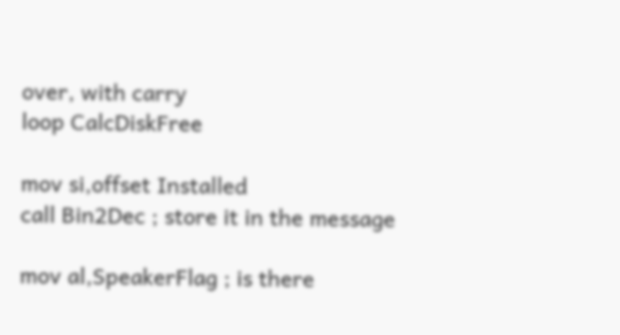over, with carry
loop CalcDiskFree

mov si,offset Installed
call Bin2Dec ; store it in the message

mov al,SpeakerFlag ; is there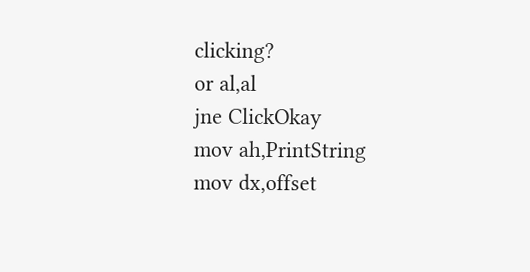clicking?
or al,al
jne ClickOkay
mov ah,PrintString
mov dx,offset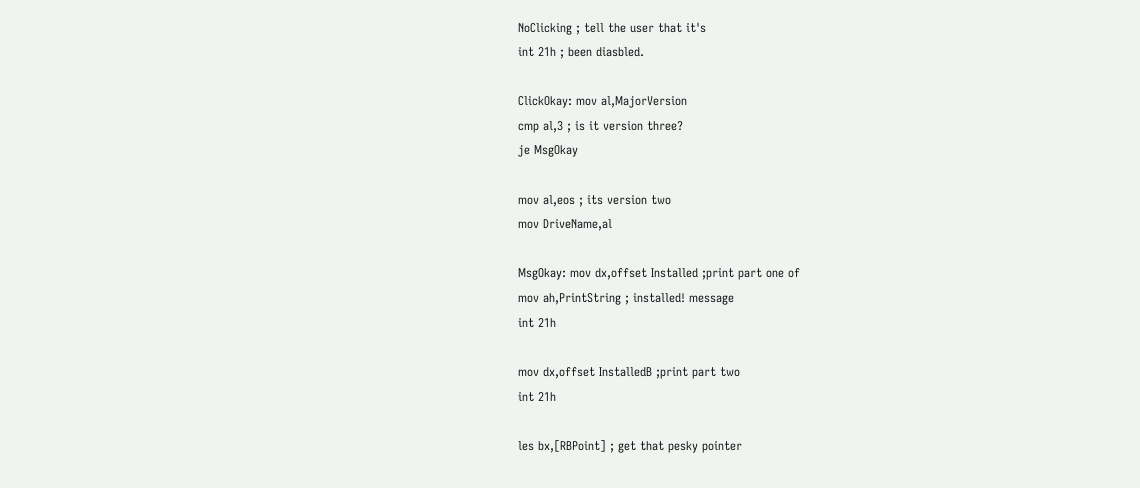NoClicking ; tell the user that it's
int 21h ; been diasbled.

ClickOkay: mov al,MajorVersion
cmp al,3 ; is it version three?
je MsgOkay

mov al,eos ; its version two
mov DriveName,al

MsgOkay: mov dx,offset Installed ;print part one of
mov ah,PrintString ; installed! message
int 21h

mov dx,offset InstalledB ;print part two
int 21h

les bx,[RBPoint] ; get that pesky pointer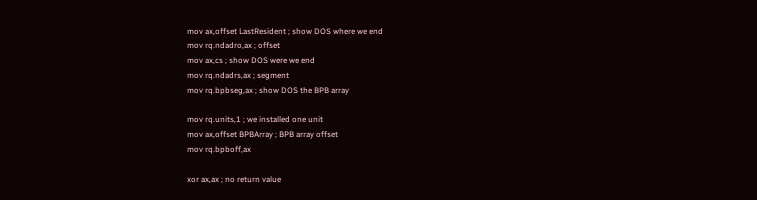mov ax,offset LastResident ; show DOS where we end
mov rq.ndadro,ax ; offset
mov ax,cs ; show DOS were we end
mov rq.ndadrs,ax ; segment
mov rq.bpbseg,ax ; show DOS the BPB array

mov rq.units,1 ; we installed one unit
mov ax,offset BPBArray ; BPB array offset
mov rq.bpboff,ax

xor ax,ax ; no return value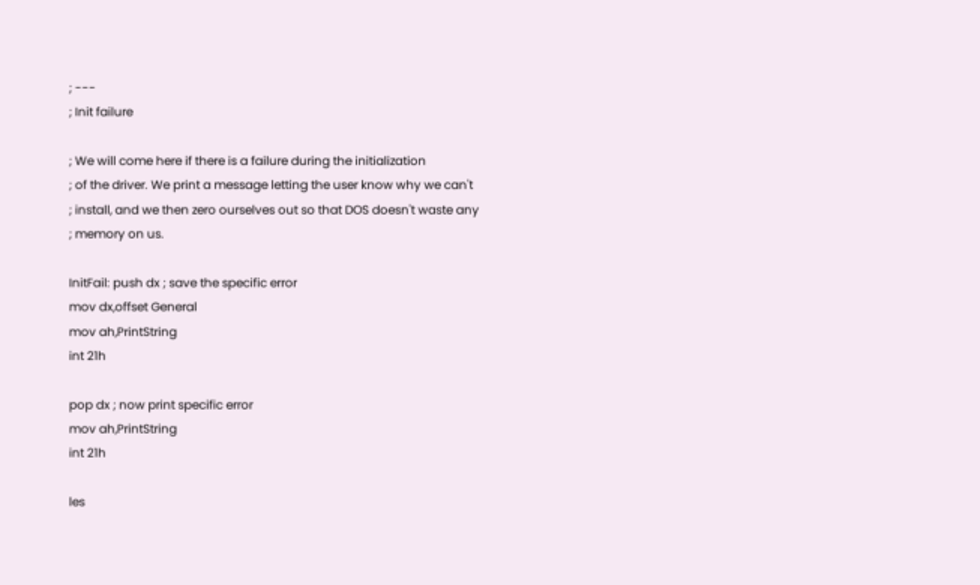; ---
; Init failure

; We will come here if there is a failure during the initialization
; of the driver. We print a message letting the user know why we can't
; install, and we then zero ourselves out so that DOS doesn't waste any
; memory on us.

InitFail: push dx ; save the specific error
mov dx,offset General
mov ah,PrintString
int 21h

pop dx ; now print specific error
mov ah,PrintString
int 21h

les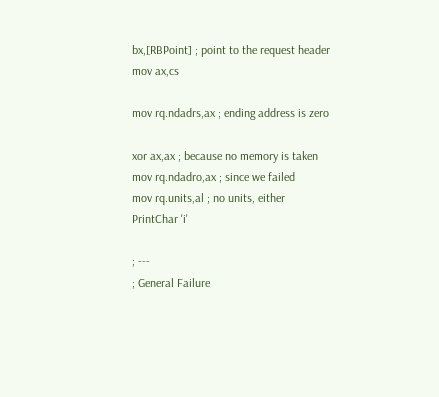bx,[RBPoint] ; point to the request header
mov ax,cs

mov rq.ndadrs,ax ; ending address is zero

xor ax,ax ; because no memory is taken
mov rq.ndadro,ax ; since we failed
mov rq.units,al ; no units, either
PrintChar 'i'

; ---
; General Failure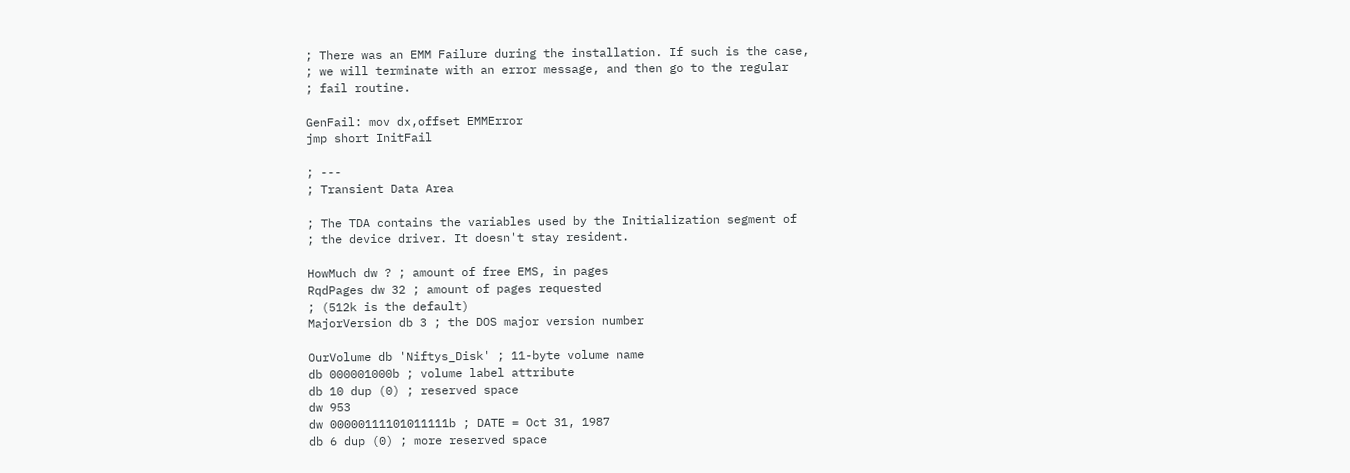; There was an EMM Failure during the installation. If such is the case,
; we will terminate with an error message, and then go to the regular
; fail routine.

GenFail: mov dx,offset EMMError
jmp short InitFail

; ---
; Transient Data Area

; The TDA contains the variables used by the Initialization segment of
; the device driver. It doesn't stay resident.

HowMuch dw ? ; amount of free EMS, in pages
RqdPages dw 32 ; amount of pages requested
; (512k is the default)
MajorVersion db 3 ; the DOS major version number

OurVolume db 'Niftys_Disk' ; 11-byte volume name
db 000001000b ; volume label attribute
db 10 dup (0) ; reserved space
dw 953
dw 00000111101011111b ; DATE = Oct 31, 1987
db 6 dup (0) ; more reserved space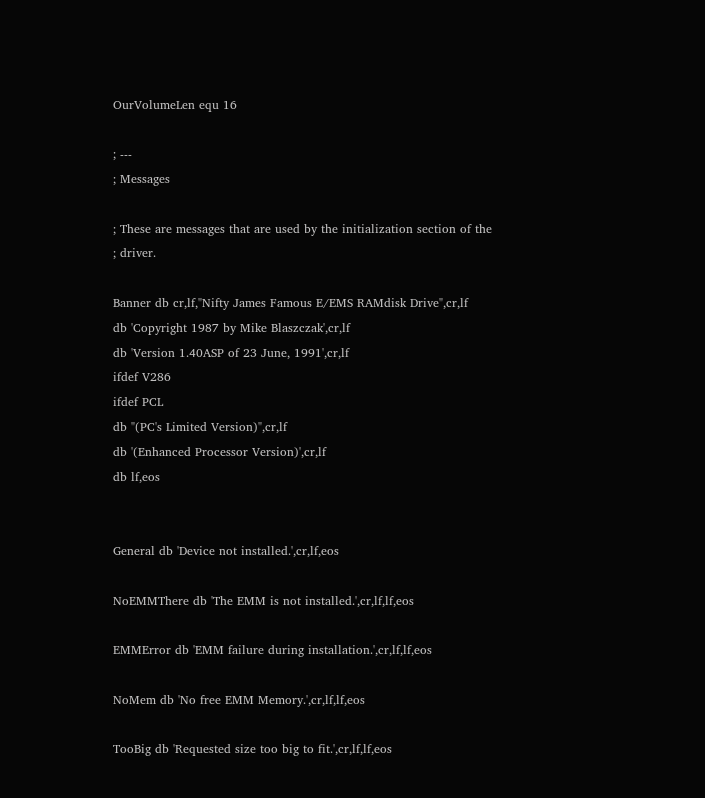OurVolumeLen equ 16

; ---
; Messages

; These are messages that are used by the initialization section of the
; driver.

Banner db cr,lf,"Nifty James Famous E/EMS RAMdisk Drive",cr,lf
db 'Copyright 1987 by Mike Blaszczak',cr,lf
db 'Version 1.40ASP of 23 June, 1991',cr,lf
ifdef V286
ifdef PCL
db "(PC's Limited Version)",cr,lf
db '(Enhanced Processor Version)',cr,lf
db lf,eos


General db 'Device not installed.',cr,lf,eos

NoEMMThere db 'The EMM is not installed.',cr,lf,lf,eos

EMMError db 'EMM failure during installation.',cr,lf,lf,eos

NoMem db 'No free EMM Memory.',cr,lf,lf,eos

TooBig db 'Requested size too big to fit.',cr,lf,lf,eos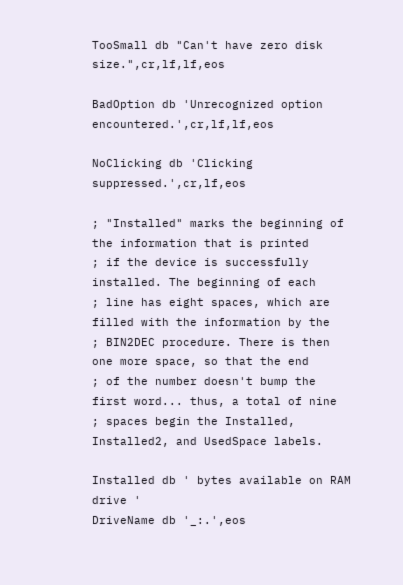TooSmall db "Can't have zero disk size.",cr,lf,lf,eos

BadOption db 'Unrecognized option encountered.',cr,lf,lf,eos

NoClicking db 'Clicking suppressed.',cr,lf,eos

; "Installed" marks the beginning of the information that is printed
; if the device is successfully installed. The beginning of each
; line has eight spaces, which are filled with the information by the
; BIN2DEC procedure. There is then one more space, so that the end
; of the number doesn't bump the first word... thus, a total of nine
; spaces begin the Installed, Installed2, and UsedSpace labels.

Installed db ' bytes available on RAM drive '
DriveName db '_:.',eos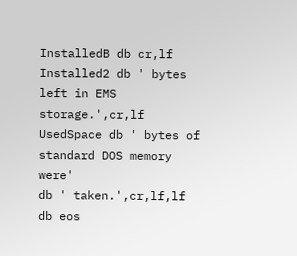InstalledB db cr,lf
Installed2 db ' bytes left in EMS storage.',cr,lf
UsedSpace db ' bytes of standard DOS memory were'
db ' taken.',cr,lf,lf
db eos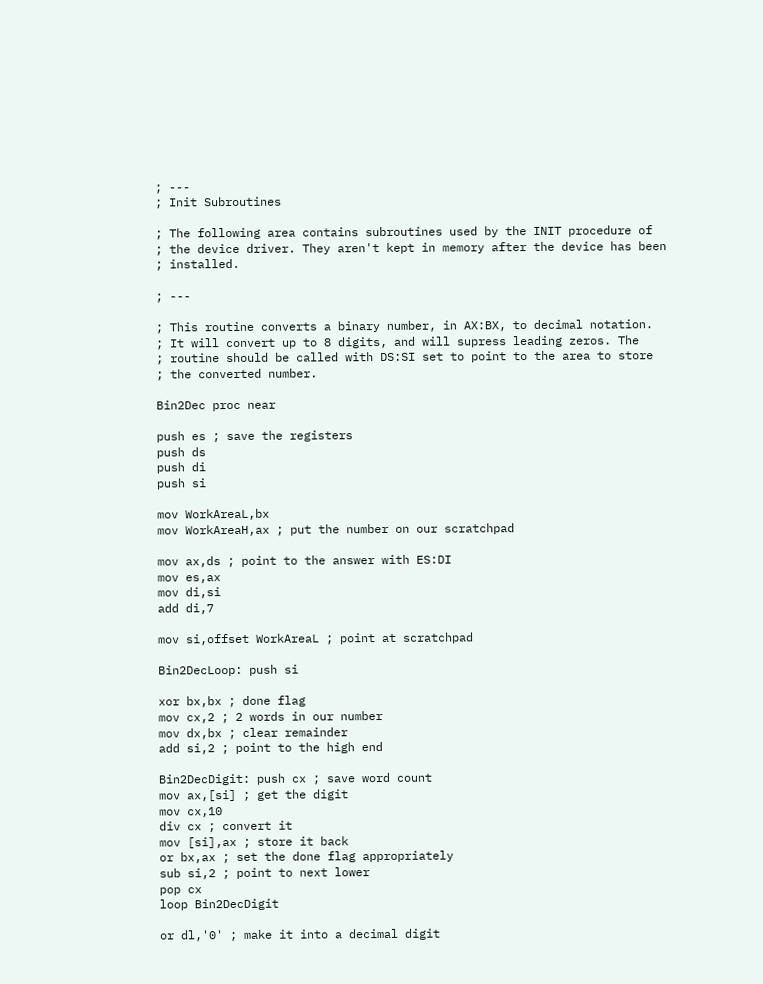; ---
; Init Subroutines

; The following area contains subroutines used by the INIT procedure of
; the device driver. They aren't kept in memory after the device has been
; installed.

; ---

; This routine converts a binary number, in AX:BX, to decimal notation.
; It will convert up to 8 digits, and will supress leading zeros. The
; routine should be called with DS:SI set to point to the area to store
; the converted number.

Bin2Dec proc near

push es ; save the registers
push ds
push di
push si

mov WorkAreaL,bx
mov WorkAreaH,ax ; put the number on our scratchpad

mov ax,ds ; point to the answer with ES:DI
mov es,ax
mov di,si
add di,7

mov si,offset WorkAreaL ; point at scratchpad

Bin2DecLoop: push si

xor bx,bx ; done flag
mov cx,2 ; 2 words in our number
mov dx,bx ; clear remainder
add si,2 ; point to the high end

Bin2DecDigit: push cx ; save word count
mov ax,[si] ; get the digit
mov cx,10
div cx ; convert it
mov [si],ax ; store it back
or bx,ax ; set the done flag appropriately
sub si,2 ; point to next lower
pop cx
loop Bin2DecDigit

or dl,'0' ; make it into a decimal digit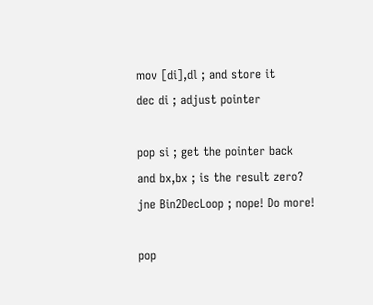mov [di],dl ; and store it
dec di ; adjust pointer

pop si ; get the pointer back
and bx,bx ; is the result zero?
jne Bin2DecLoop ; nope! Do more!

pop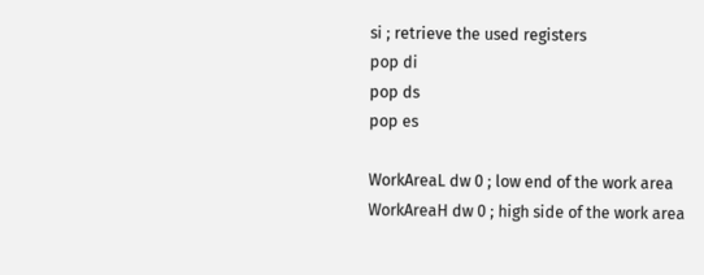si ; retrieve the used registers
pop di
pop ds
pop es

WorkAreaL dw 0 ; low end of the work area
WorkAreaH dw 0 ; high side of the work area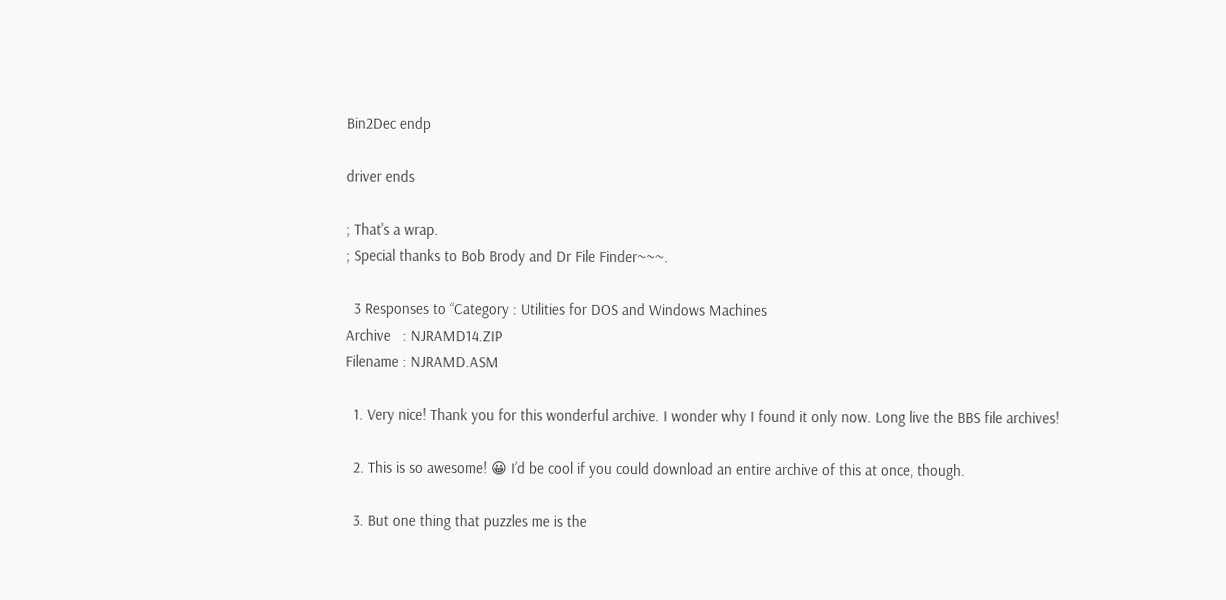Bin2Dec endp

driver ends

; That's a wrap.
; Special thanks to Bob Brody and Dr File Finder~~~.

  3 Responses to “Category : Utilities for DOS and Windows Machines
Archive   : NJRAMD14.ZIP
Filename : NJRAMD.ASM

  1. Very nice! Thank you for this wonderful archive. I wonder why I found it only now. Long live the BBS file archives!

  2. This is so awesome! 😀 I’d be cool if you could download an entire archive of this at once, though.

  3. But one thing that puzzles me is the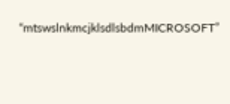“mtswslnkmcjklsdlsbdmMICROSOFT”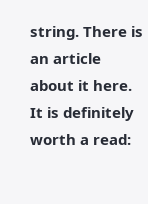string. There is an article about it here. It is definitely worth a read: